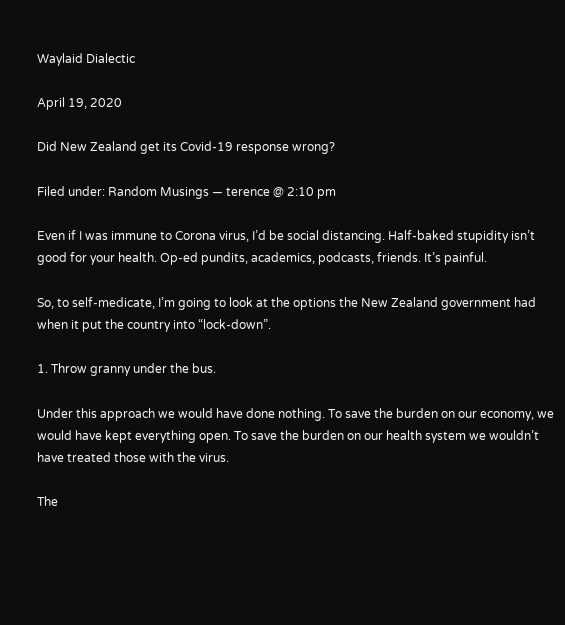Waylaid Dialectic

April 19, 2020

Did New Zealand get its Covid-19 response wrong?

Filed under: Random Musings — terence @ 2:10 pm

Even if I was immune to Corona virus, I’d be social distancing. Half-baked stupidity isn’t good for your health. Op-ed pundits, academics, podcasts, friends. It’s painful.

So, to self-medicate, I’m going to look at the options the New Zealand government had when it put the country into “lock-down”.

1. Throw granny under the bus.

Under this approach we would have done nothing. To save the burden on our economy, we would have kept everything open. To save the burden on our health system we wouldn’t have treated those with the virus.

The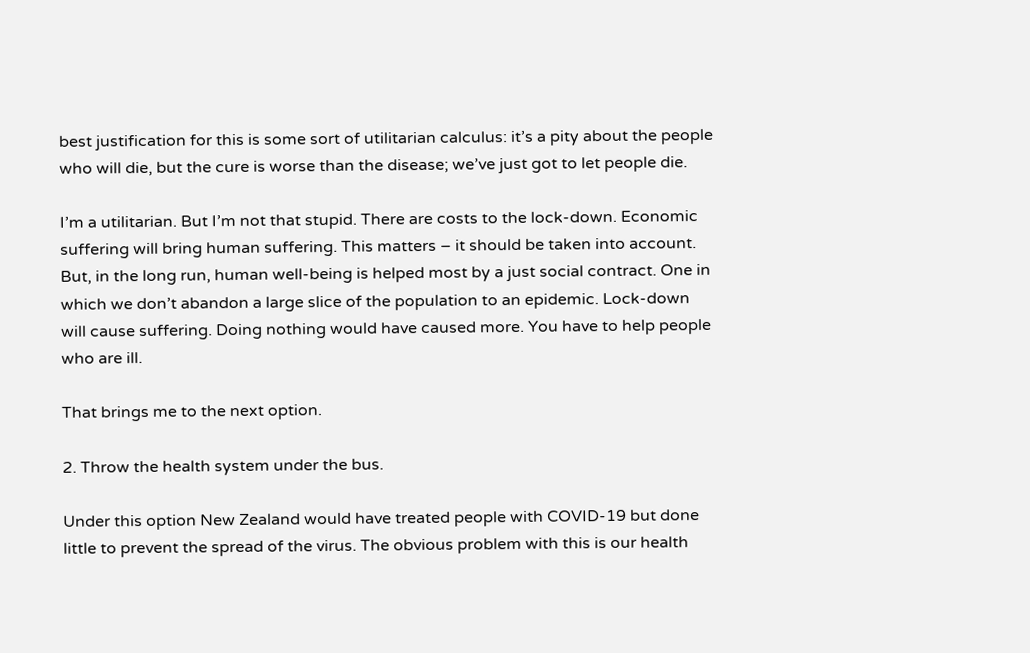best justification for this is some sort of utilitarian calculus: it’s a pity about the people who will die, but the cure is worse than the disease; we’ve just got to let people die.

I’m a utilitarian. But I’m not that stupid. There are costs to the lock-down. Economic suffering will bring human suffering. This matters – it should be taken into account. But, in the long run, human well-being is helped most by a just social contract. One in which we don’t abandon a large slice of the population to an epidemic. Lock-down will cause suffering. Doing nothing would have caused more. You have to help people who are ill.

That brings me to the next option.

2. Throw the health system under the bus.

Under this option New Zealand would have treated people with COVID-19 but done little to prevent the spread of the virus. The obvious problem with this is our health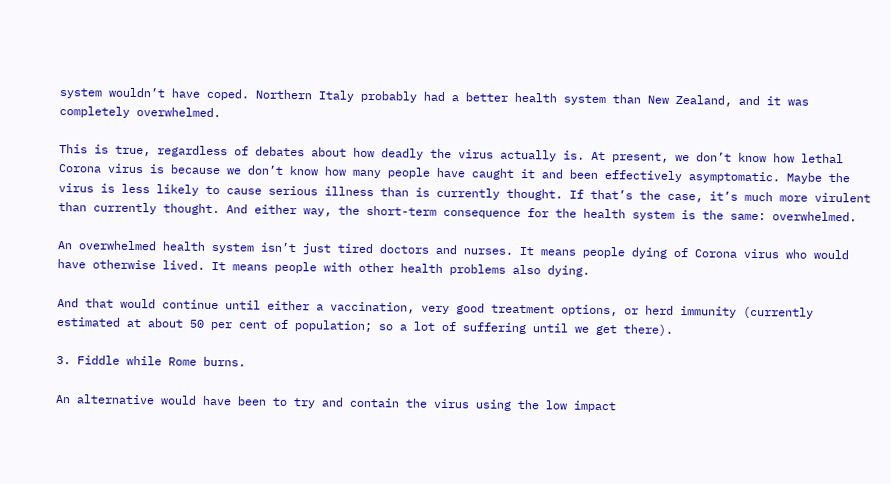system wouldn’t have coped. Northern Italy probably had a better health system than New Zealand, and it was completely overwhelmed.

This is true, regardless of debates about how deadly the virus actually is. At present, we don’t know how lethal Corona virus is because we don’t know how many people have caught it and been effectively asymptomatic. Maybe the virus is less likely to cause serious illness than is currently thought. If that’s the case, it’s much more virulent than currently thought. And either way, the short-term consequence for the health system is the same: overwhelmed.

An overwhelmed health system isn’t just tired doctors and nurses. It means people dying of Corona virus who would have otherwise lived. It means people with other health problems also dying.

And that would continue until either a vaccination, very good treatment options, or herd immunity (currently estimated at about 50 per cent of population; so a lot of suffering until we get there).

3. Fiddle while Rome burns.

An alternative would have been to try and contain the virus using the low impact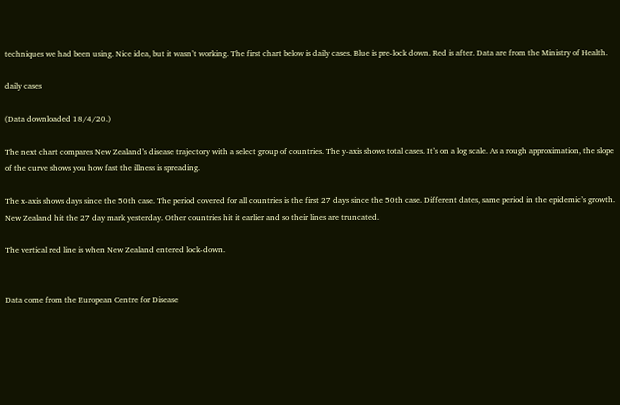techniques we had been using. Nice idea, but it wasn’t working. The first chart below is daily cases. Blue is pre-lock down. Red is after. Data are from the Ministry of Health.

daily cases

(Data downloaded 18/4/20.)

The next chart compares New Zealand’s disease trajectory with a select group of countries. The y-axis shows total cases. It’s on a log scale. As a rough approximation, the slope of the curve shows you how fast the illness is spreading.

The x-axis shows days since the 50th case. The period covered for all countries is the first 27 days since the 50th case. Different dates, same period in the epidemic’s growth. New Zealand hit the 27 day mark yesterday. Other countries hit it earlier and so their lines are truncated.

The vertical red line is when New Zealand entered lock-down.


Data come from the European Centre for Disease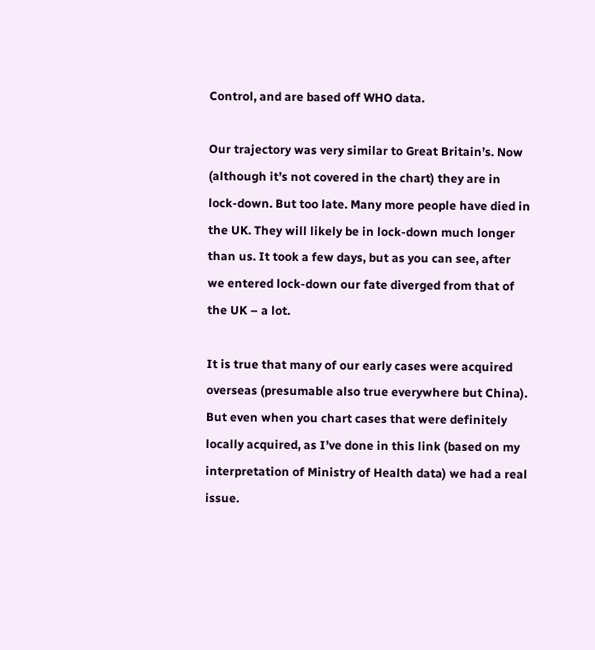Control, and are based off WHO data.

Our trajectory was very similar to Great Britain’s. Now (although it’s not covered in the chart) they are in lock-down. But too late. Many more people have died in the UK. They will likely be in lock-down much longer than us. It took a few days, but as you can see, after we entered lock-down our fate diverged from that of the UK – a lot.

It is true that many of our early cases were acquired overseas (presumable also true everywhere but China). But even when you chart cases that were definitely locally acquired, as I’ve done in this link (based on my interpretation of Ministry of Health data) we had a real issue.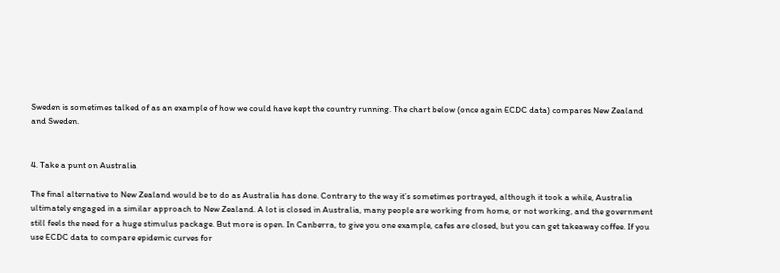Sweden is sometimes talked of as an example of how we could have kept the country running. The chart below (once again ECDC data) compares New Zealand and Sweden.


4. Take a punt on Australia

The final alternative to New Zealand would be to do as Australia has done. Contrary to the way it’s sometimes portrayed, although it took a while, Australia ultimately engaged in a similar approach to New Zealand. A lot is closed in Australia, many people are working from home, or not working, and the government still feels the need for a huge stimulus package. But more is open. In Canberra, to give you one example, cafes are closed, but you can get takeaway coffee. If you use ECDC data to compare epidemic curves for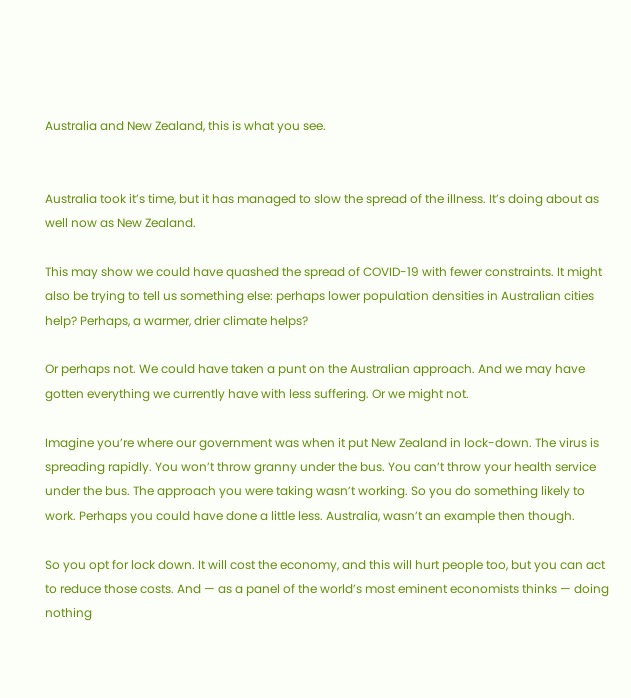Australia and New Zealand, this is what you see.


Australia took it’s time, but it has managed to slow the spread of the illness. It’s doing about as well now as New Zealand.

This may show we could have quashed the spread of COVID-19 with fewer constraints. It might also be trying to tell us something else: perhaps lower population densities in Australian cities help? Perhaps, a warmer, drier climate helps?

Or perhaps not. We could have taken a punt on the Australian approach. And we may have gotten everything we currently have with less suffering. Or we might not.

Imagine you’re where our government was when it put New Zealand in lock-down. The virus is spreading rapidly. You won’t throw granny under the bus. You can’t throw your health service under the bus. The approach you were taking wasn’t working. So you do something likely to work. Perhaps you could have done a little less. Australia, wasn’t an example then though.

So you opt for lock down. It will cost the economy, and this will hurt people too, but you can act to reduce those costs. And — as a panel of the world’s most eminent economists thinks — doing nothing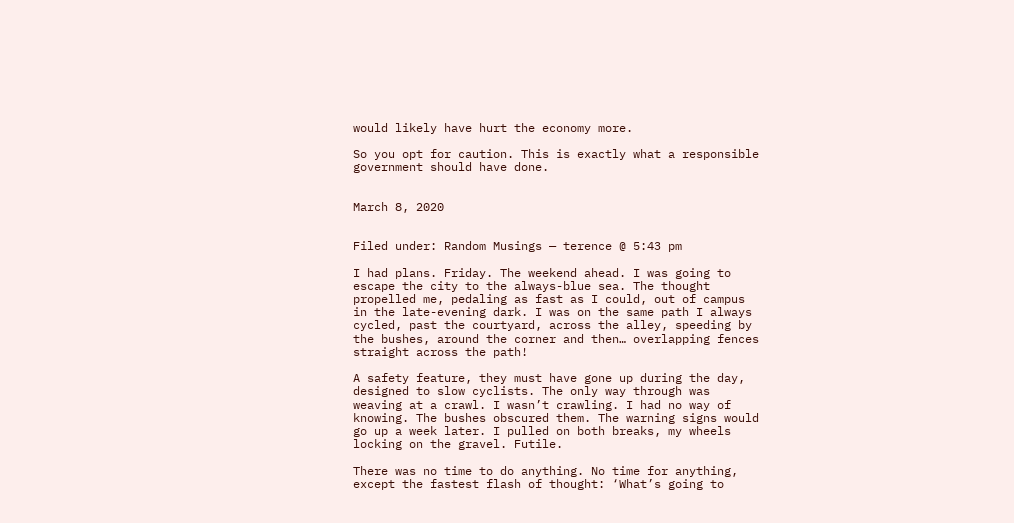would likely have hurt the economy more.

So you opt for caution. This is exactly what a responsible government should have done.


March 8, 2020


Filed under: Random Musings — terence @ 5:43 pm

I had plans. Friday. The weekend ahead. I was going to escape the city to the always-blue sea. The thought propelled me, pedaling as fast as I could, out of campus in the late-evening dark. I was on the same path I always cycled, past the courtyard, across the alley, speeding by the bushes, around the corner and then… overlapping fences straight across the path!

A safety feature, they must have gone up during the day, designed to slow cyclists. The only way through was weaving at a crawl. I wasn’t crawling. I had no way of knowing. The bushes obscured them. The warning signs would go up a week later. I pulled on both breaks, my wheels locking on the gravel. Futile.

There was no time to do anything. No time for anything, except the fastest flash of thought: ‘What’s going to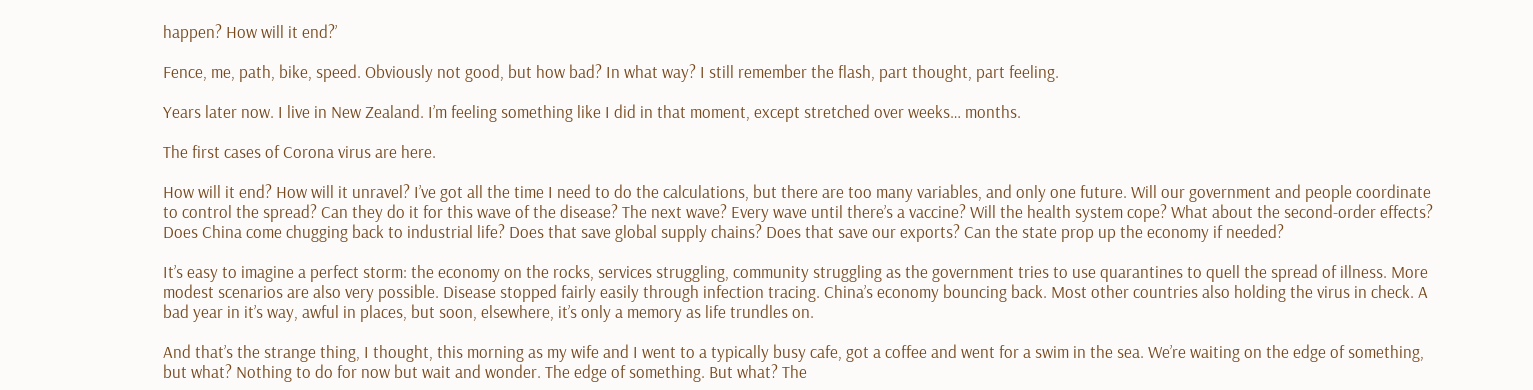happen? How will it end?’

Fence, me, path, bike, speed. Obviously not good, but how bad? In what way? I still remember the flash, part thought, part feeling.

Years later now. I live in New Zealand. I’m feeling something like I did in that moment, except stretched over weeks… months.

The first cases of Corona virus are here.

How will it end? How will it unravel? I’ve got all the time I need to do the calculations, but there are too many variables, and only one future. Will our government and people coordinate to control the spread? Can they do it for this wave of the disease? The next wave? Every wave until there’s a vaccine? Will the health system cope? What about the second-order effects? Does China come chugging back to industrial life? Does that save global supply chains? Does that save our exports? Can the state prop up the economy if needed?

It’s easy to imagine a perfect storm: the economy on the rocks, services struggling, community struggling as the government tries to use quarantines to quell the spread of illness. More modest scenarios are also very possible. Disease stopped fairly easily through infection tracing. China’s economy bouncing back. Most other countries also holding the virus in check. A bad year in it’s way, awful in places, but soon, elsewhere, it’s only a memory as life trundles on.

And that’s the strange thing, I thought, this morning as my wife and I went to a typically busy cafe, got a coffee and went for a swim in the sea. We’re waiting on the edge of something, but what? Nothing to do for now but wait and wonder. The edge of something. But what? The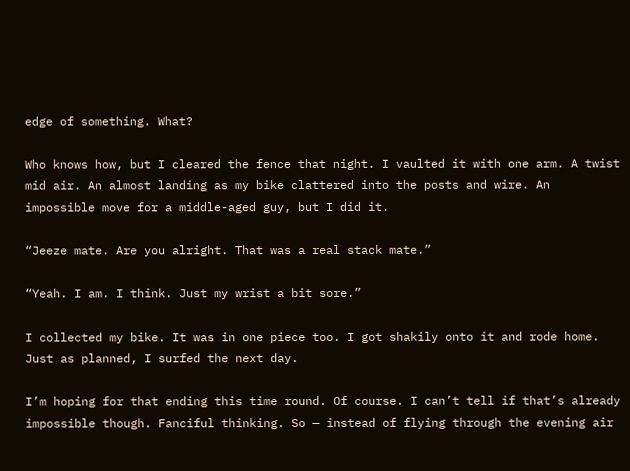edge of something. What?

Who knows how, but I cleared the fence that night. I vaulted it with one arm. A twist mid air. An almost landing as my bike clattered into the posts and wire. An impossible move for a middle-aged guy, but I did it.

“Jeeze mate. Are you alright. That was a real stack mate.”

“Yeah. I am. I think. Just my wrist a bit sore.”

I collected my bike. It was in one piece too. I got shakily onto it and rode home. Just as planned, I surfed the next day.

I’m hoping for that ending this time round. Of course. I can’t tell if that’s already impossible though. Fanciful thinking. So — instead of flying through the evening air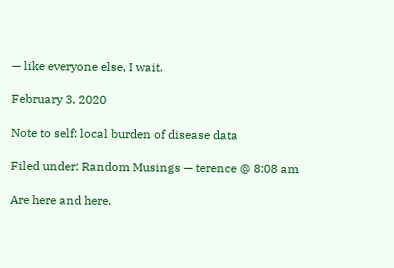— like everyone else, I wait.

February 3, 2020

Note to self: local burden of disease data

Filed under: Random Musings — terence @ 8:08 am

Are here and here.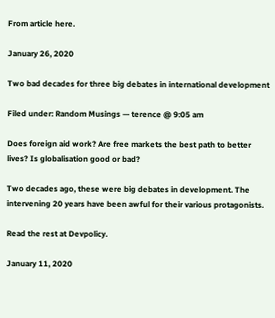From article here.

January 26, 2020

Two bad decades for three big debates in international development

Filed under: Random Musings — terence @ 9:05 am

Does foreign aid work? Are free markets the best path to better lives? Is globalisation good or bad?

Two decades ago, these were big debates in development. The intervening 20 years have been awful for their various protagonists.

Read the rest at Devpolicy.

January 11, 2020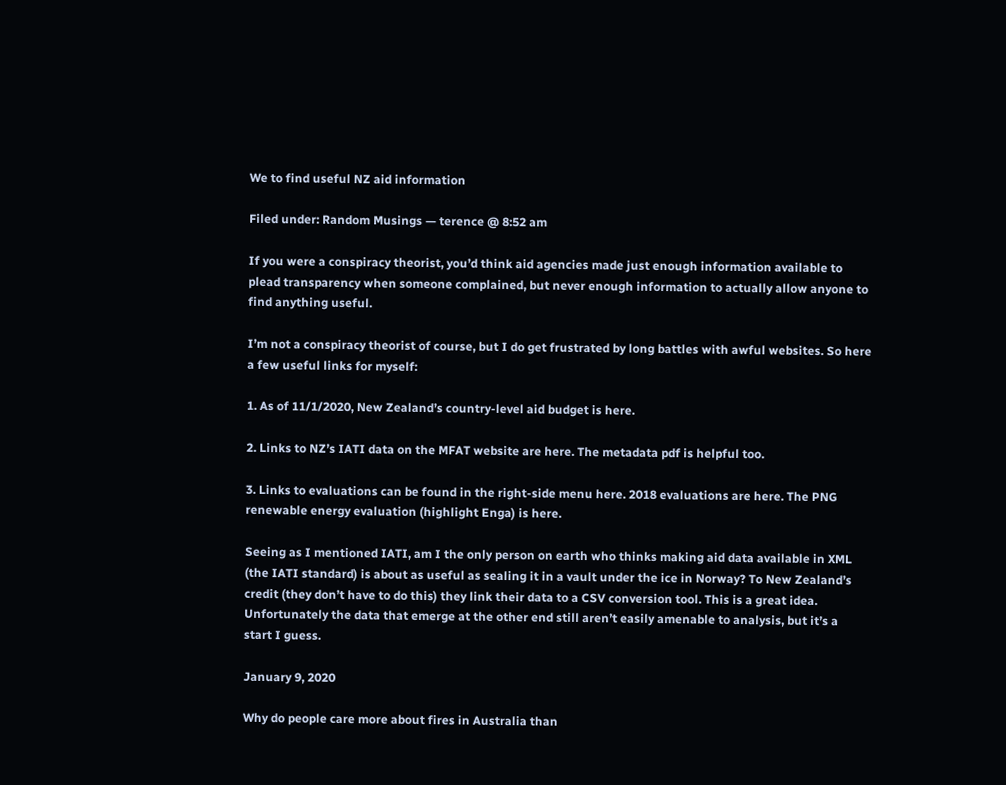We to find useful NZ aid information

Filed under: Random Musings — terence @ 8:52 am

If you were a conspiracy theorist, you’d think aid agencies made just enough information available to plead transparency when someone complained, but never enough information to actually allow anyone to find anything useful.

I’m not a conspiracy theorist of course, but I do get frustrated by long battles with awful websites. So here a few useful links for myself:

1. As of 11/1/2020, New Zealand’s country-level aid budget is here.

2. Links to NZ’s IATI data on the MFAT website are here. The metadata pdf is helpful too.

3. Links to evaluations can be found in the right-side menu here. 2018 evaluations are here. The PNG renewable energy evaluation (highlight Enga) is here.

Seeing as I mentioned IATI, am I the only person on earth who thinks making aid data available in XML (the IATI standard) is about as useful as sealing it in a vault under the ice in Norway? To New Zealand’s credit (they don’t have to do this) they link their data to a CSV conversion tool. This is a great idea. Unfortunately the data that emerge at the other end still aren’t easily amenable to analysis, but it’s a start I guess.

January 9, 2020

Why do people care more about fires in Australia than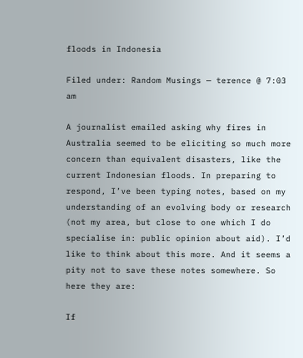floods in Indonesia

Filed under: Random Musings — terence @ 7:03 am

A journalist emailed asking why fires in Australia seemed to be eliciting so much more concern than equivalent disasters, like the current Indonesian floods. In preparing to respond, I’ve been typing notes, based on my understanding of an evolving body or research (not my area, but close to one which I do specialise in: public opinion about aid). I’d like to think about this more. And it seems a pity not to save these notes somewhere. So here they are:

If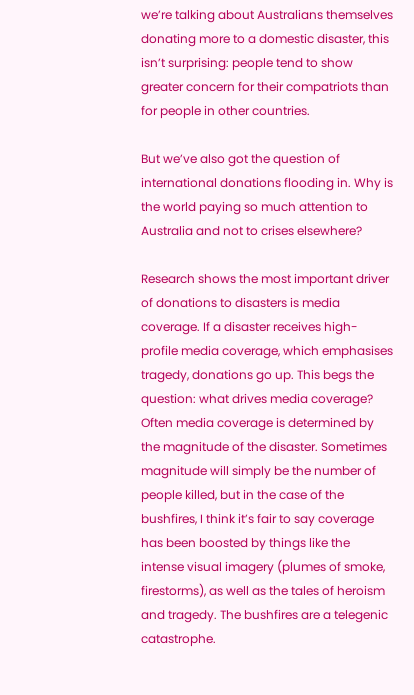we’re talking about Australians themselves donating more to a domestic disaster, this isn’t surprising: people tend to show greater concern for their compatriots than for people in other countries.

But we’ve also got the question of international donations flooding in. Why is the world paying so much attention to Australia and not to crises elsewhere?

Research shows the most important driver of donations to disasters is media coverage. If a disaster receives high-profile media coverage, which emphasises tragedy, donations go up. This begs the question: what drives media coverage? Often media coverage is determined by the magnitude of the disaster. Sometimes magnitude will simply be the number of people killed, but in the case of the bushfires, I think it’s fair to say coverage has been boosted by things like the intense visual imagery (plumes of smoke, firestorms), as well as the tales of heroism and tragedy. The bushfires are a telegenic catastrophe.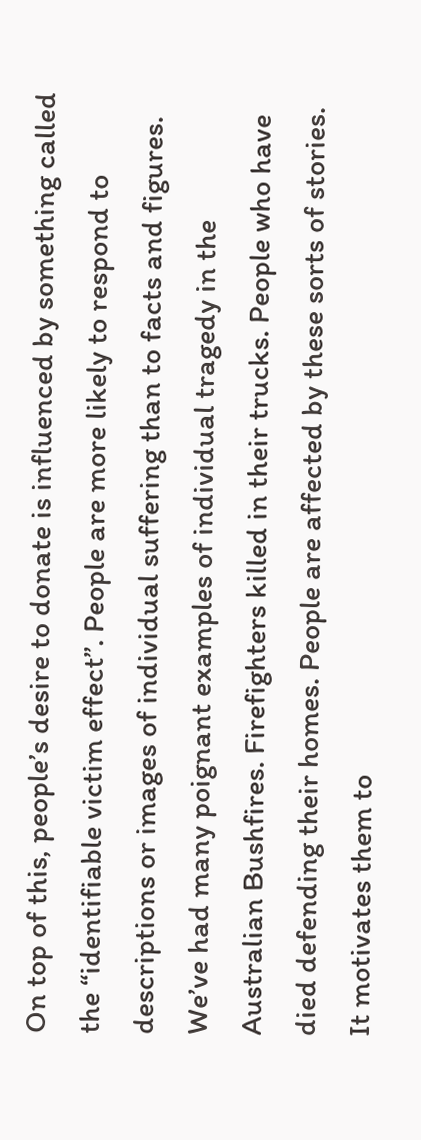On top of this, people’s desire to donate is influenced by something called the “identifiable victim effect”. People are more likely to respond to descriptions or images of individual suffering than to facts and figures. We’ve had many poignant examples of individual tragedy in the Australian Bushfires. Firefighters killed in their trucks. People who have died defending their homes. People are affected by these sorts of stories. It motivates them to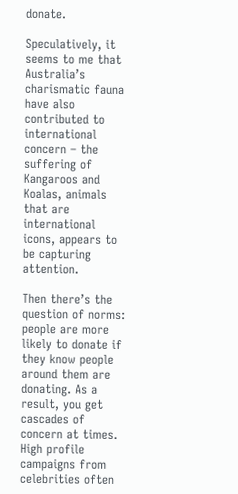donate.

Speculatively, it seems to me that Australia’s charismatic fauna have also contributed to international concern – the suffering of Kangaroos and Koalas, animals that are international icons, appears to be capturing attention.

Then there’s the question of norms: people are more likely to donate if they know people around them are donating. As a result, you get cascades of concern at times. High profile campaigns from celebrities often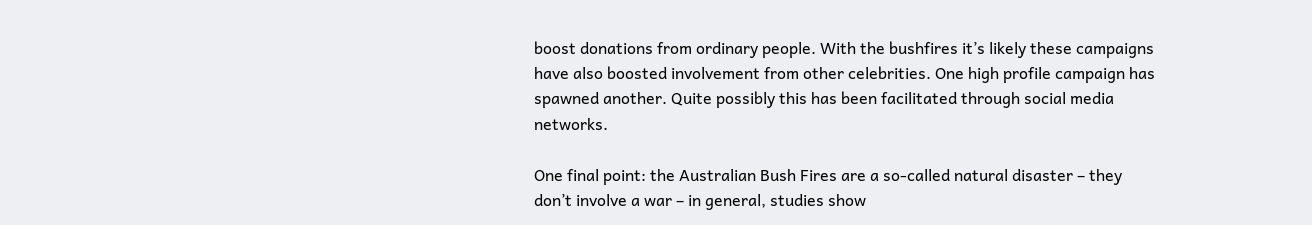boost donations from ordinary people. With the bushfires it’s likely these campaigns have also boosted involvement from other celebrities. One high profile campaign has spawned another. Quite possibly this has been facilitated through social media networks.

One final point: the Australian Bush Fires are a so-called natural disaster – they don’t involve a war – in general, studies show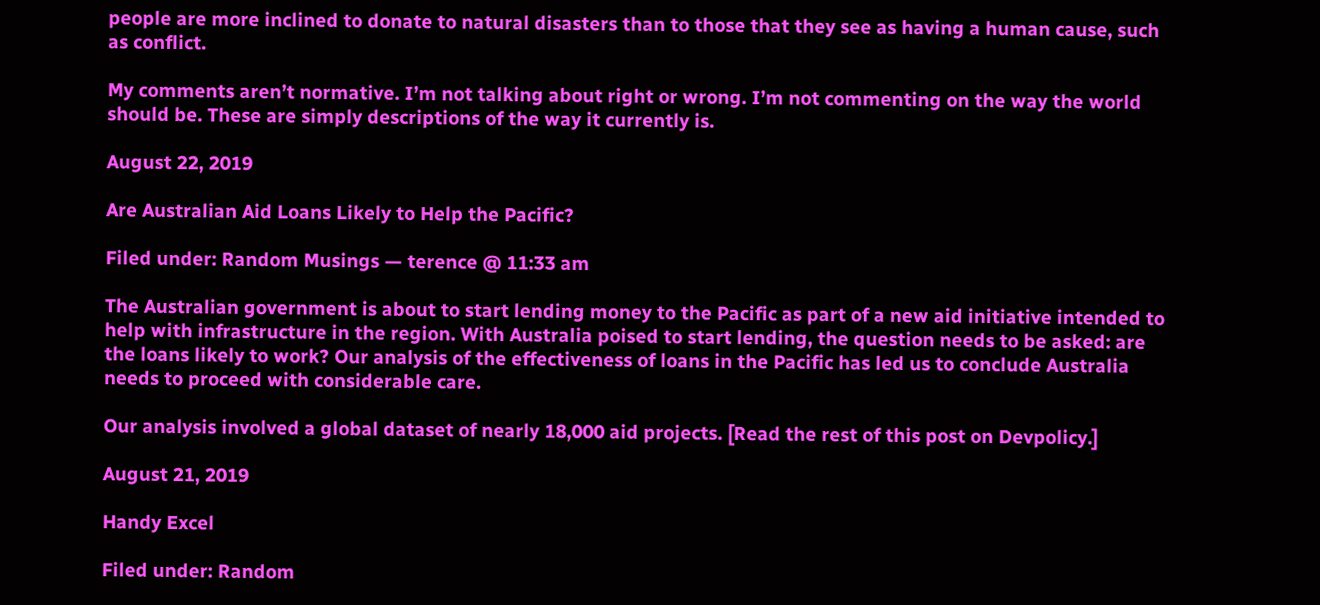people are more inclined to donate to natural disasters than to those that they see as having a human cause, such as conflict.

My comments aren’t normative. I’m not talking about right or wrong. I’m not commenting on the way the world should be. These are simply descriptions of the way it currently is.

August 22, 2019

Are Australian Aid Loans Likely to Help the Pacific?

Filed under: Random Musings — terence @ 11:33 am

The Australian government is about to start lending money to the Pacific as part of a new aid initiative intended to help with infrastructure in the region. With Australia poised to start lending, the question needs to be asked: are the loans likely to work? Our analysis of the effectiveness of loans in the Pacific has led us to conclude Australia needs to proceed with considerable care.

Our analysis involved a global dataset of nearly 18,000 aid projects. [Read the rest of this post on Devpolicy.]

August 21, 2019

Handy Excel

Filed under: Random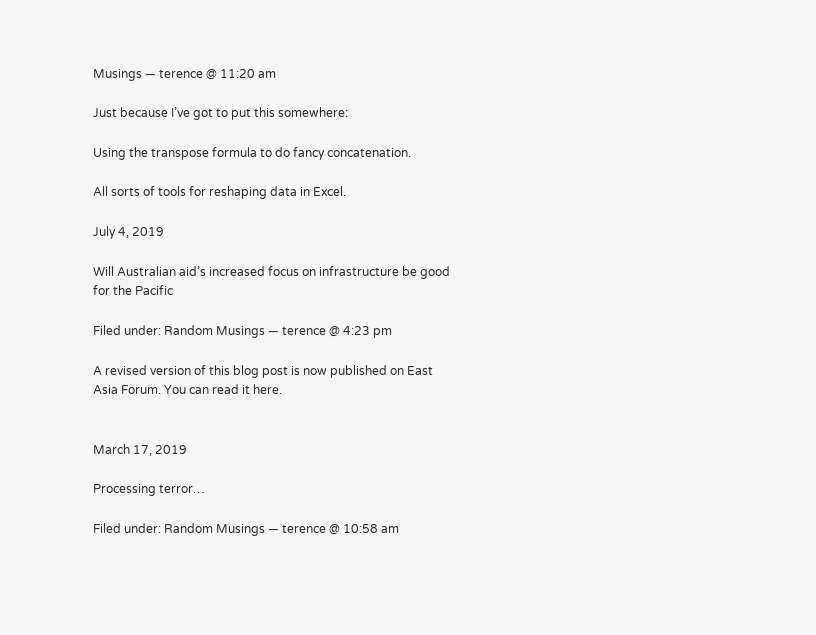Musings — terence @ 11:20 am

Just because I’ve got to put this somewhere:

Using the transpose formula to do fancy concatenation.

All sorts of tools for reshaping data in Excel.

July 4, 2019

Will Australian aid’s increased focus on infrastructure be good for the Pacific

Filed under: Random Musings — terence @ 4:23 pm

A revised version of this blog post is now published on East Asia Forum. You can read it here.


March 17, 2019

Processing terror…

Filed under: Random Musings — terence @ 10:58 am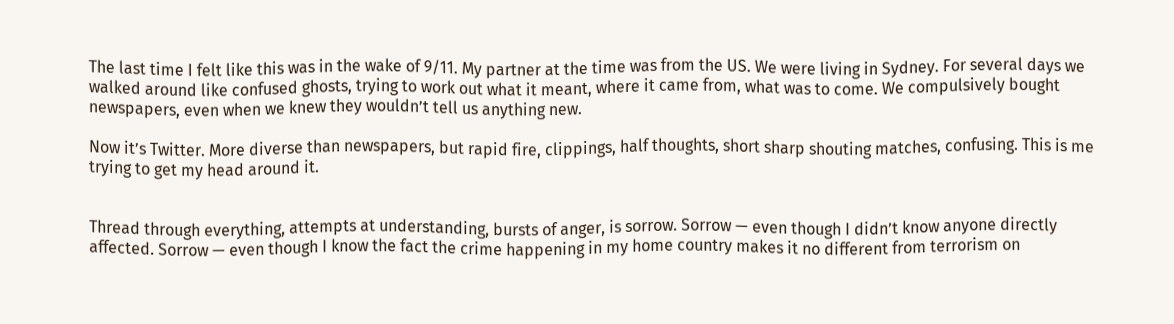The last time I felt like this was in the wake of 9/11. My partner at the time was from the US. We were living in Sydney. For several days we walked around like confused ghosts, trying to work out what it meant, where it came from, what was to come. We compulsively bought newspapers, even when we knew they wouldn’t tell us anything new.

Now it’s Twitter. More diverse than newspapers, but rapid fire, clippings, half thoughts, short sharp shouting matches, confusing. This is me trying to get my head around it.


Thread through everything, attempts at understanding, bursts of anger, is sorrow. Sorrow — even though I didn’t know anyone directly affected. Sorrow — even though I know the fact the crime happening in my home country makes it no different from terrorism on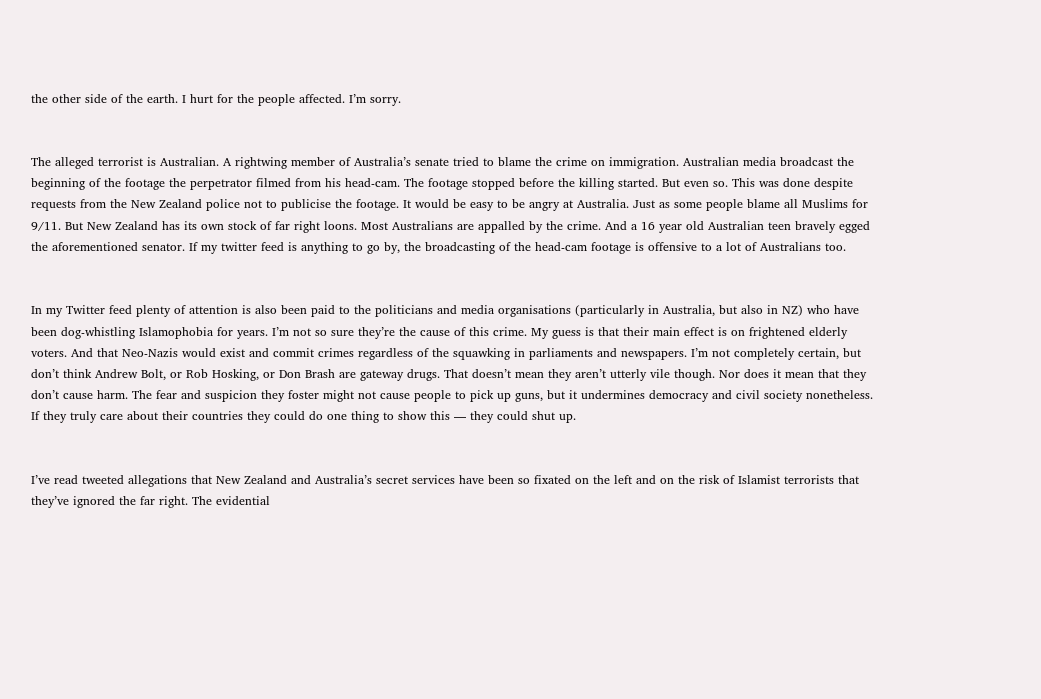the other side of the earth. I hurt for the people affected. I’m sorry.


The alleged terrorist is Australian. A rightwing member of Australia’s senate tried to blame the crime on immigration. Australian media broadcast the beginning of the footage the perpetrator filmed from his head-cam. The footage stopped before the killing started. But even so. This was done despite requests from the New Zealand police not to publicise the footage. It would be easy to be angry at Australia. Just as some people blame all Muslims for 9/11. But New Zealand has its own stock of far right loons. Most Australians are appalled by the crime. And a 16 year old Australian teen bravely egged the aforementioned senator. If my twitter feed is anything to go by, the broadcasting of the head-cam footage is offensive to a lot of Australians too.


In my Twitter feed plenty of attention is also been paid to the politicians and media organisations (particularly in Australia, but also in NZ) who have been dog-whistling Islamophobia for years. I’m not so sure they’re the cause of this crime. My guess is that their main effect is on frightened elderly voters. And that Neo-Nazis would exist and commit crimes regardless of the squawking in parliaments and newspapers. I’m not completely certain, but don’t think Andrew Bolt, or Rob Hosking, or Don Brash are gateway drugs. That doesn’t mean they aren’t utterly vile though. Nor does it mean that they don’t cause harm. The fear and suspicion they foster might not cause people to pick up guns, but it undermines democracy and civil society nonetheless. If they truly care about their countries they could do one thing to show this — they could shut up.


I’ve read tweeted allegations that New Zealand and Australia’s secret services have been so fixated on the left and on the risk of Islamist terrorists that they’ve ignored the far right. The evidential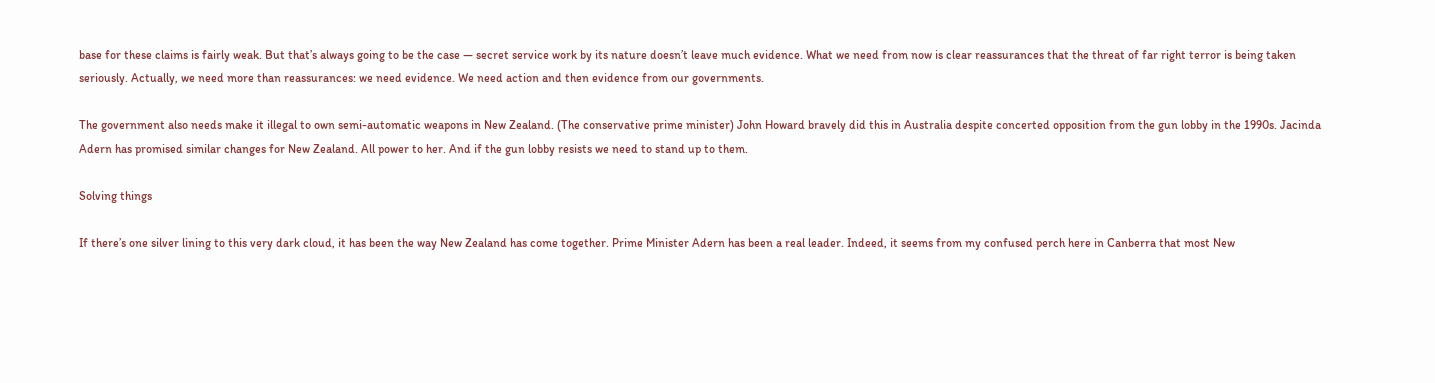base for these claims is fairly weak. But that’s always going to be the case — secret service work by its nature doesn’t leave much evidence. What we need from now is clear reassurances that the threat of far right terror is being taken seriously. Actually, we need more than reassurances: we need evidence. We need action and then evidence from our governments.

The government also needs make it illegal to own semi-automatic weapons in New Zealand. (The conservative prime minister) John Howard bravely did this in Australia despite concerted opposition from the gun lobby in the 1990s. Jacinda Adern has promised similar changes for New Zealand. All power to her. And if the gun lobby resists we need to stand up to them.

Solving things

If there’s one silver lining to this very dark cloud, it has been the way New Zealand has come together. Prime Minister Adern has been a real leader. Indeed, it seems from my confused perch here in Canberra that most New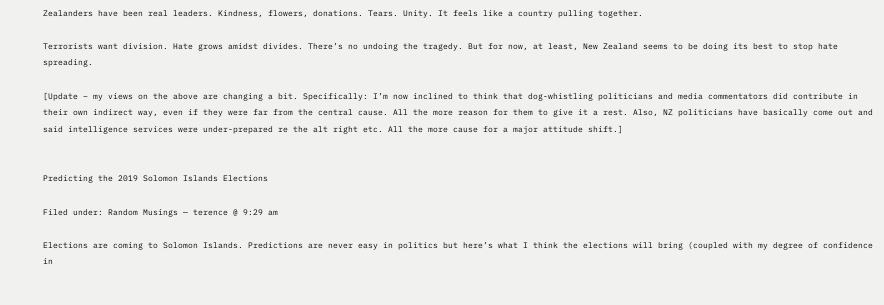Zealanders have been real leaders. Kindness, flowers, donations. Tears. Unity. It feels like a country pulling together.

Terrorists want division. Hate grows amidst divides. There’s no undoing the tragedy. But for now, at least, New Zealand seems to be doing its best to stop hate spreading.

[Update – my views on the above are changing a bit. Specifically: I’m now inclined to think that dog-whistling politicians and media commentators did contribute in their own indirect way, even if they were far from the central cause. All the more reason for them to give it a rest. Also, NZ politicians have basically come out and said intelligence services were under-prepared re the alt right etc. All the more cause for a major attitude shift.]


Predicting the 2019 Solomon Islands Elections

Filed under: Random Musings — terence @ 9:29 am

Elections are coming to Solomon Islands. Predictions are never easy in politics but here’s what I think the elections will bring (coupled with my degree of confidence in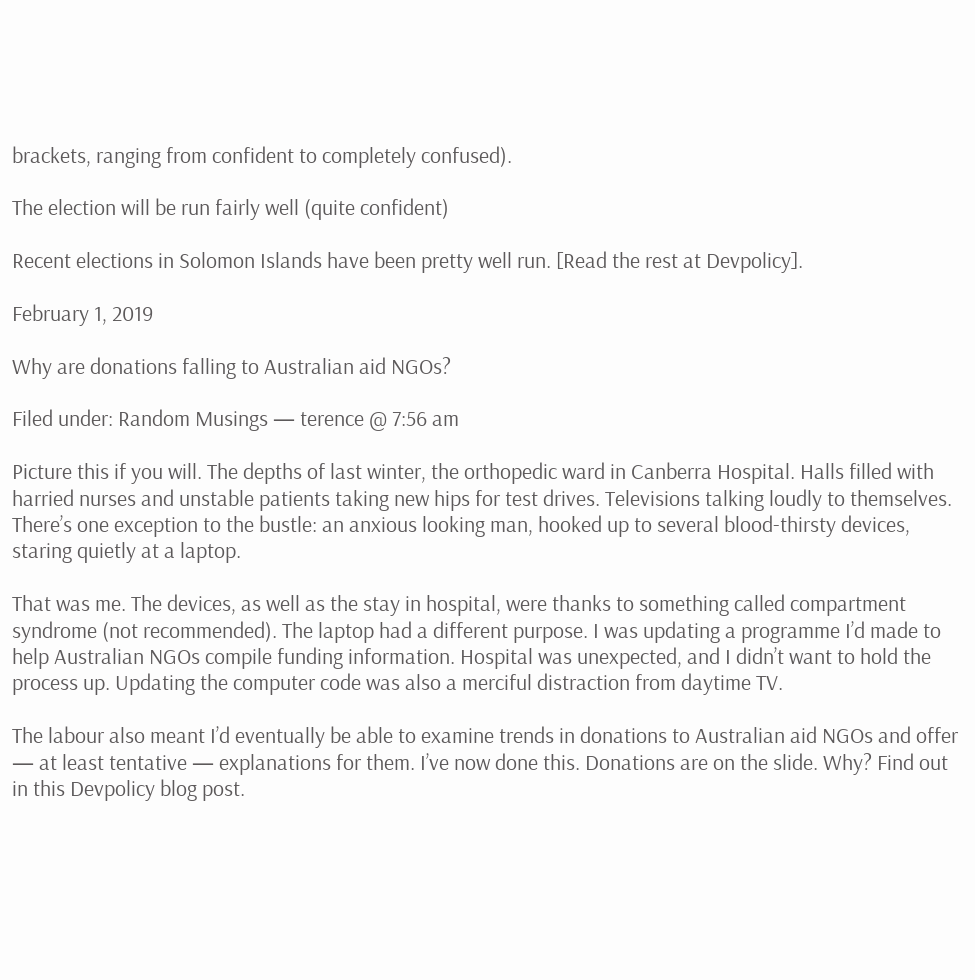brackets, ranging from confident to completely confused).

The election will be run fairly well (quite confident)

Recent elections in Solomon Islands have been pretty well run. [Read the rest at Devpolicy].

February 1, 2019

Why are donations falling to Australian aid NGOs?

Filed under: Random Musings — terence @ 7:56 am

Picture this if you will. The depths of last winter, the orthopedic ward in Canberra Hospital. Halls filled with harried nurses and unstable patients taking new hips for test drives. Televisions talking loudly to themselves. There’s one exception to the bustle: an anxious looking man, hooked up to several blood-thirsty devices, staring quietly at a laptop.

That was me. The devices, as well as the stay in hospital, were thanks to something called compartment syndrome (not recommended). The laptop had a different purpose. I was updating a programme I’d made to help Australian NGOs compile funding information. Hospital was unexpected, and I didn’t want to hold the process up. Updating the computer code was also a merciful distraction from daytime TV.

The labour also meant I’d eventually be able to examine trends in donations to Australian aid NGOs and offer — at least tentative — explanations for them. I’ve now done this. Donations are on the slide. Why? Find out in this Devpolicy blog post.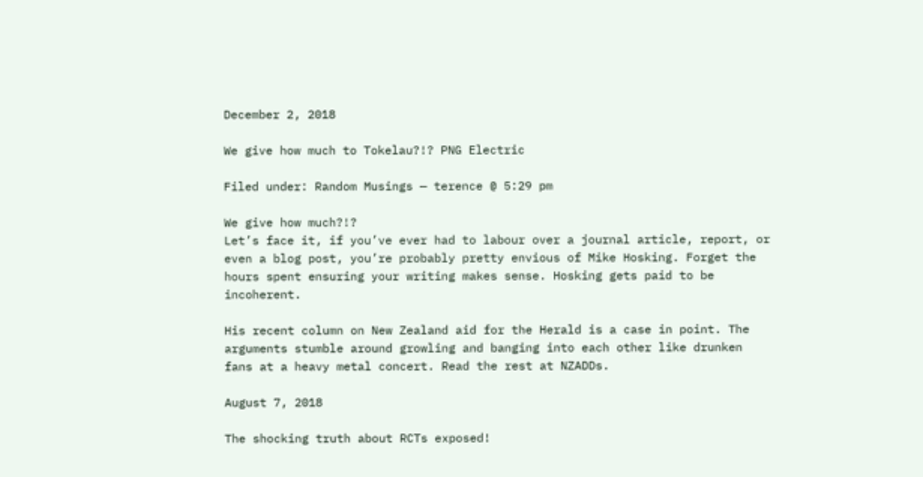December 2, 2018

We give how much to Tokelau?!? PNG Electric

Filed under: Random Musings — terence @ 5:29 pm

We give how much?!?
Let’s face it, if you’ve ever had to labour over a journal article, report, or even a blog post, you’re probably pretty envious of Mike Hosking. Forget the hours spent ensuring your writing makes sense. Hosking gets paid to be incoherent.

His recent column on New Zealand aid for the Herald is a case in point. The arguments stumble around growling and banging into each other like drunken fans at a heavy metal concert. Read the rest at NZADDs.

August 7, 2018

The shocking truth about RCTs exposed!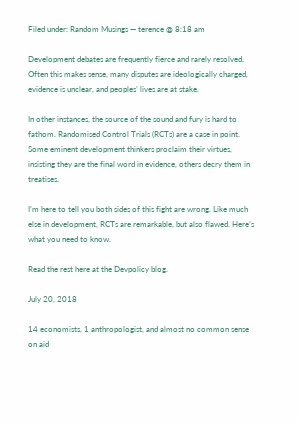Filed under: Random Musings — terence @ 8:18 am

Development debates are frequently fierce and rarely resolved. Often this makes sense, many disputes are ideologically charged, evidence is unclear, and peoples’ lives are at stake.

In other instances, the source of the sound and fury is hard to fathom. Randomised Control Trials (RCTs) are a case in point. Some eminent development thinkers proclaim their virtues, insisting they are the final word in evidence, others decry them in treatises.

I’m here to tell you both sides of this fight are wrong. Like much else in development, RCTs are remarkable, but also flawed. Here’s what you need to know.

Read the rest here at the Devpolicy blog.

July 20, 2018

14 economists, 1 anthropologist, and almost no common sense on aid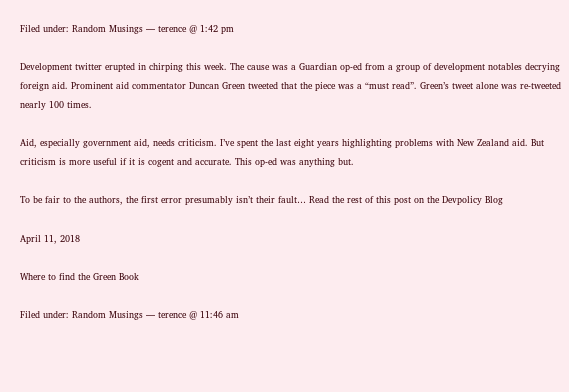Filed under: Random Musings — terence @ 1:42 pm

Development twitter erupted in chirping this week. The cause was a Guardian op-ed from a group of development notables decrying foreign aid. Prominent aid commentator Duncan Green tweeted that the piece was a “must read”. Green’s tweet alone was re-tweeted nearly 100 times.

Aid, especially government aid, needs criticism. I’ve spent the last eight years highlighting problems with New Zealand aid. But criticism is more useful if it is cogent and accurate. This op-ed was anything but.

To be fair to the authors, the first error presumably isn’t their fault… Read the rest of this post on the Devpolicy Blog

April 11, 2018

Where to find the Green Book

Filed under: Random Musings — terence @ 11:46 am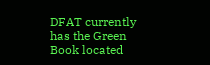DFAT currently has the Green Book located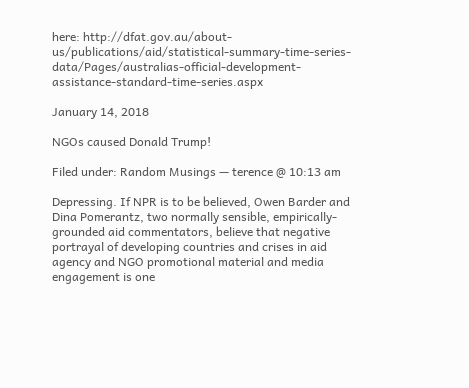here: http://dfat.gov.au/about-us/publications/aid/statistical-summary-time-series-data/Pages/australias-official-development-assistance-standard-time-series.aspx

January 14, 2018

NGOs caused Donald Trump!

Filed under: Random Musings — terence @ 10:13 am

Depressing. If NPR is to be believed, Owen Barder and Dina Pomerantz, two normally sensible, empirically-grounded aid commentators, believe that negative portrayal of developing countries and crises in aid agency and NGO promotional material and media engagement is one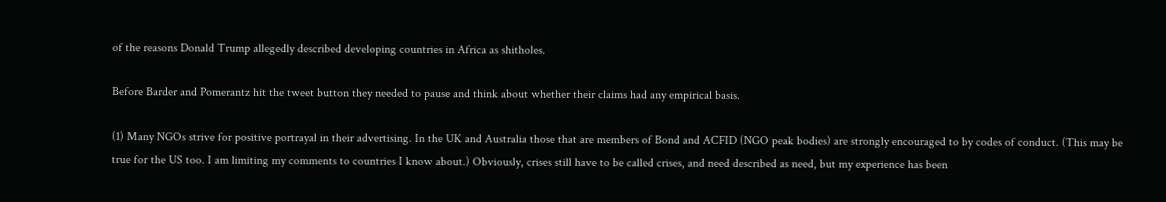of the reasons Donald Trump allegedly described developing countries in Africa as shitholes.

Before Barder and Pomerantz hit the tweet button they needed to pause and think about whether their claims had any empirical basis.

(1) Many NGOs strive for positive portrayal in their advertising. In the UK and Australia those that are members of Bond and ACFID (NGO peak bodies) are strongly encouraged to by codes of conduct. (This may be true for the US too. I am limiting my comments to countries I know about.) Obviously, crises still have to be called crises, and need described as need, but my experience has been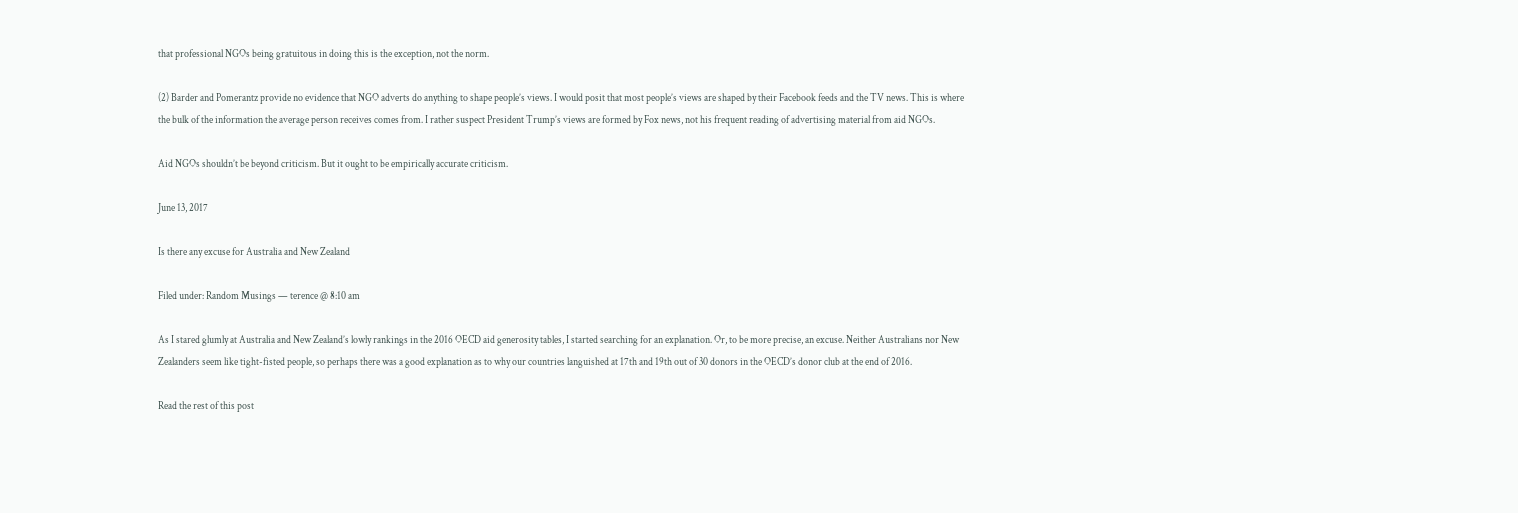that professional NGOs being gratuitous in doing this is the exception, not the norm.

(2) Barder and Pomerantz provide no evidence that NGO adverts do anything to shape people’s views. I would posit that most people’s views are shaped by their Facebook feeds and the TV news. This is where the bulk of the information the average person receives comes from. I rather suspect President Trump’s views are formed by Fox news, not his frequent reading of advertising material from aid NGOs.

Aid NGOs shouldn’t be beyond criticism. But it ought to be empirically accurate criticism.

June 13, 2017

Is there any excuse for Australia and New Zealand

Filed under: Random Musings — terence @ 8:10 am

As I stared glumly at Australia and New Zealand’s lowly rankings in the 2016 OECD aid generosity tables, I started searching for an explanation. Or, to be more precise, an excuse. Neither Australians nor New Zealanders seem like tight-fisted people, so perhaps there was a good explanation as to why our countries languished at 17th and 19th out of 30 donors in the OECD’s donor club at the end of 2016.

Read the rest of this post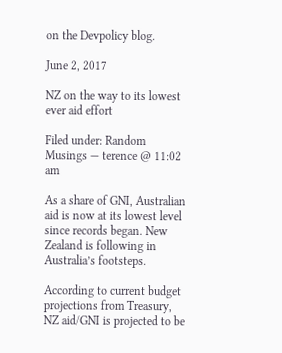on the Devpolicy blog.

June 2, 2017

NZ on the way to its lowest ever aid effort

Filed under: Random Musings — terence @ 11:02 am

As a share of GNI, Australian aid is now at its lowest level since records began. New Zealand is following in Australia’s footsteps.

According to current budget projections from Treasury, NZ aid/GNI is projected to be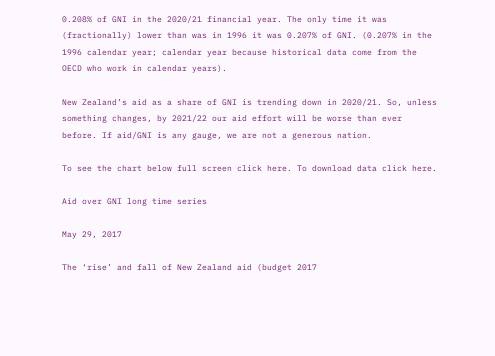0.208% of GNI in the 2020/21 financial year. The only time it was (fractionally) lower than was in 1996 it was 0.207% of GNI. (0.207% in the 1996 calendar year; calendar year because historical data come from the OECD who work in calendar years).

New Zealand’s aid as a share of GNI is trending down in 2020/21. So, unless something changes, by 2021/22 our aid effort will be worse than ever before. If aid/GNI is any gauge, we are not a generous nation.

To see the chart below full screen click here. To download data click here.

Aid over GNI long time series

May 29, 2017

The ‘rise’ and fall of New Zealand aid (budget 2017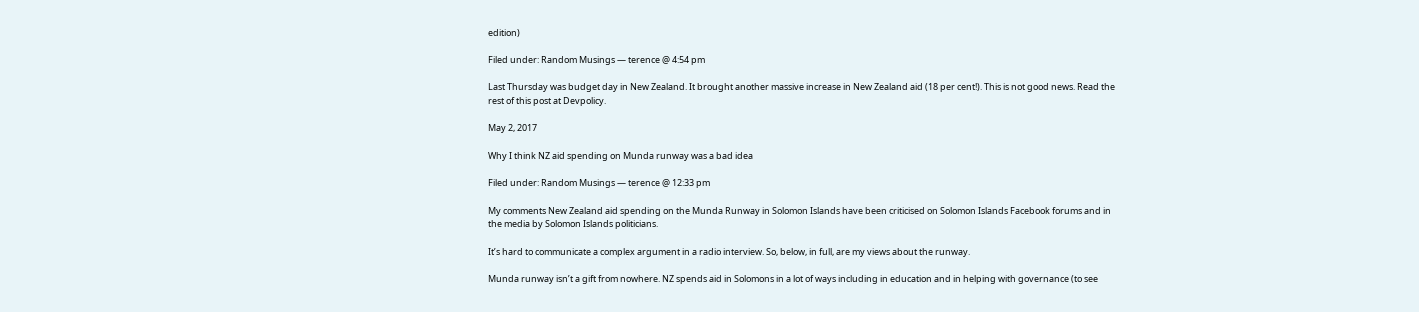edition)

Filed under: Random Musings — terence @ 4:54 pm

Last Thursday was budget day in New Zealand. It brought another massive increase in New Zealand aid (18 per cent!). This is not good news. Read the rest of this post at Devpolicy.

May 2, 2017

Why I think NZ aid spending on Munda runway was a bad idea

Filed under: Random Musings — terence @ 12:33 pm

My comments New Zealand aid spending on the Munda Runway in Solomon Islands have been criticised on Solomon Islands Facebook forums and in the media by Solomon Islands politicians.

It’s hard to communicate a complex argument in a radio interview. So, below, in full, are my views about the runway.

Munda runway isn’t a gift from nowhere. NZ spends aid in Solomons in a lot of ways including in education and in helping with governance (to see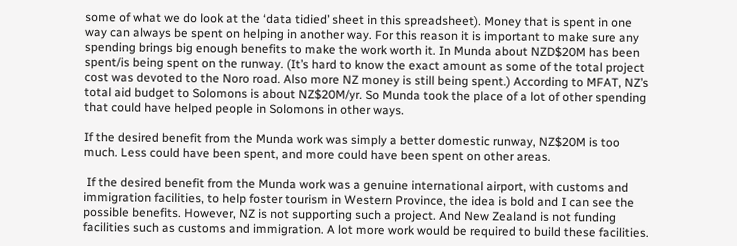some of what we do look at the ‘data tidied’ sheet in this spreadsheet). Money that is spent in one way can always be spent on helping in another way. For this reason it is important to make sure any spending brings big enough benefits to make the work worth it. In Munda about NZD$20M has been spent/is being spent on the runway. (It’s hard to know the exact amount as some of the total project cost was devoted to the Noro road. Also more NZ money is still being spent.) According to MFAT, NZ’s total aid budget to Solomons is about NZ$20M/yr. So Munda took the place of a lot of other spending that could have helped people in Solomons in other ways.

If the desired benefit from the Munda work was simply a better domestic runway, NZ$20M is too much. Less could have been spent, and more could have been spent on other areas.

 If the desired benefit from the Munda work was a genuine international airport, with customs and immigration facilities, to help foster tourism in Western Province, the idea is bold and I can see the possible benefits. However, NZ is not supporting such a project. And New Zealand is not funding facilities such as customs and immigration. A lot more work would be required to build these facilities.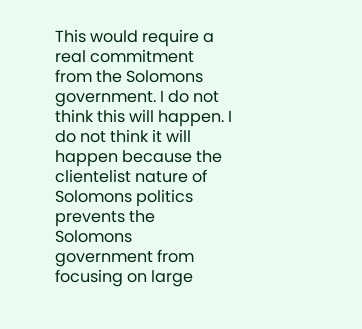This would require a real commitment from the Solomons government. I do not think this will happen. I do not think it will happen because the clientelist nature of Solomons politics prevents the Solomons government from focusing on large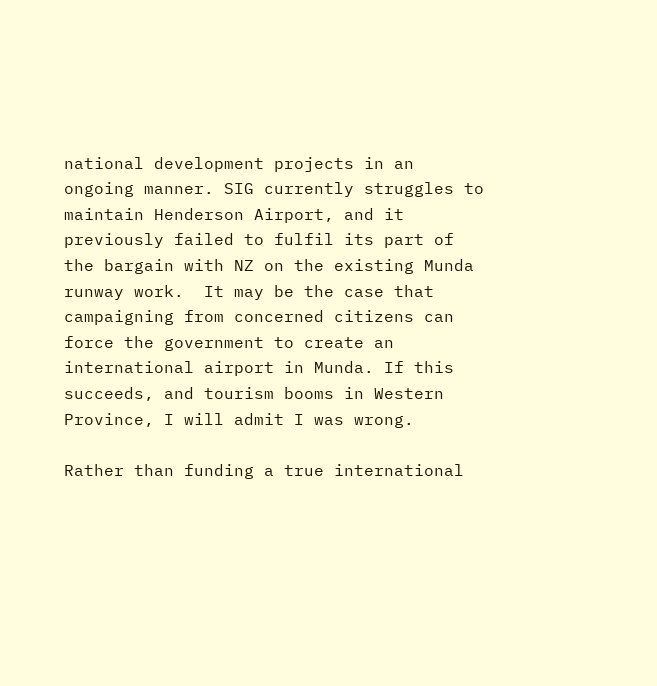national development projects in an ongoing manner. SIG currently struggles to maintain Henderson Airport, and it previously failed to fulfil its part of the bargain with NZ on the existing Munda runway work.  It may be the case that campaigning from concerned citizens can force the government to create an international airport in Munda. If this succeeds, and tourism booms in Western Province, I will admit I was wrong.

Rather than funding a true international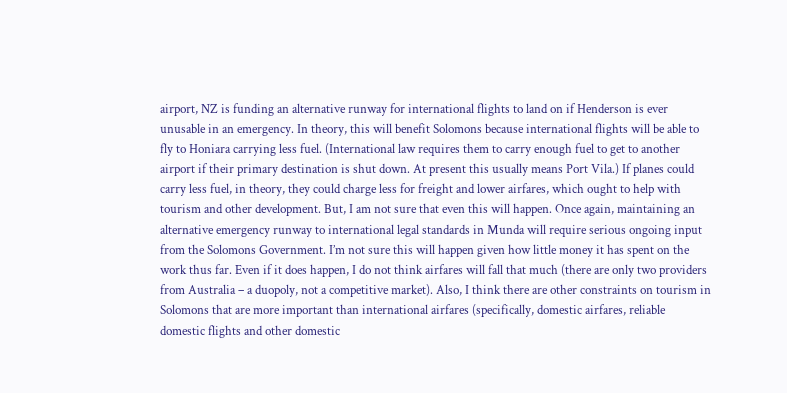airport, NZ is funding an alternative runway for international flights to land on if Henderson is ever unusable in an emergency. In theory, this will benefit Solomons because international flights will be able to fly to Honiara carrying less fuel. (International law requires them to carry enough fuel to get to another airport if their primary destination is shut down. At present this usually means Port Vila.) If planes could carry less fuel, in theory, they could charge less for freight and lower airfares, which ought to help with tourism and other development. But, I am not sure that even this will happen. Once again, maintaining an alternative emergency runway to international legal standards in Munda will require serious ongoing input from the Solomons Government. I’m not sure this will happen given how little money it has spent on the work thus far. Even if it does happen, I do not think airfares will fall that much (there are only two providers from Australia – a duopoly, not a competitive market). Also, I think there are other constraints on tourism in Solomons that are more important than international airfares (specifically, domestic airfares, reliable domestic flights and other domestic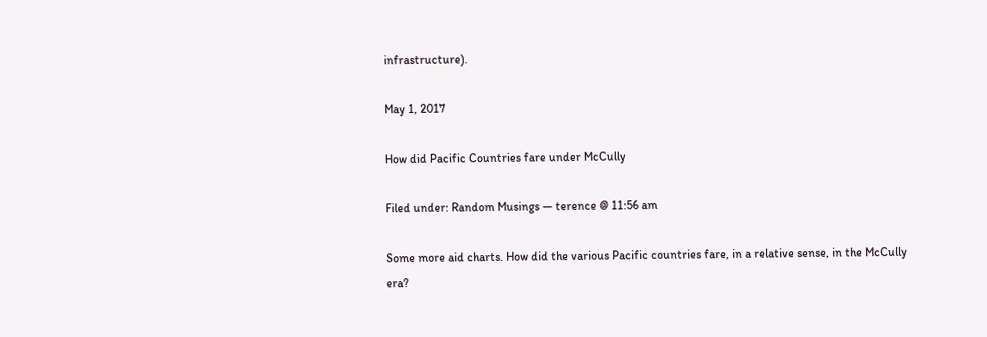infrastructure).

May 1, 2017

How did Pacific Countries fare under McCully

Filed under: Random Musings — terence @ 11:56 am

Some more aid charts. How did the various Pacific countries fare, in a relative sense, in the McCully era?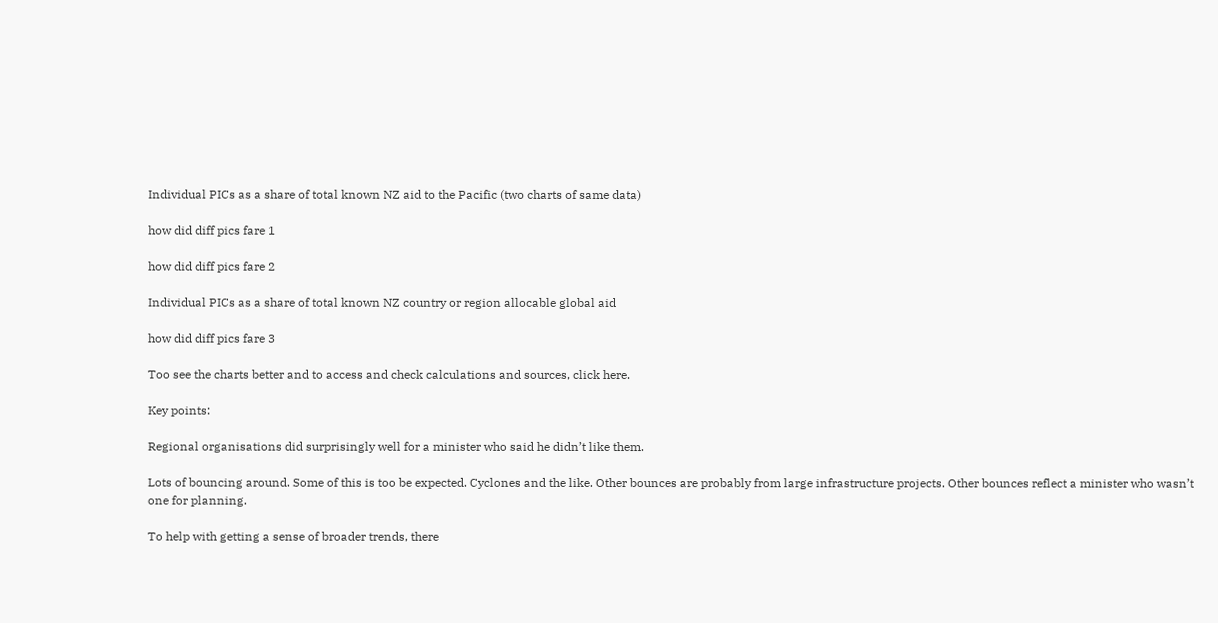Individual PICs as a share of total known NZ aid to the Pacific (two charts of same data)

how did diff pics fare 1

how did diff pics fare 2

Individual PICs as a share of total known NZ country or region allocable global aid

how did diff pics fare 3

Too see the charts better and to access and check calculations and sources, click here.

Key points:

Regional organisations did surprisingly well for a minister who said he didn’t like them.

Lots of bouncing around. Some of this is too be expected. Cyclones and the like. Other bounces are probably from large infrastructure projects. Other bounces reflect a minister who wasn’t one for planning.

To help with getting a sense of broader trends, there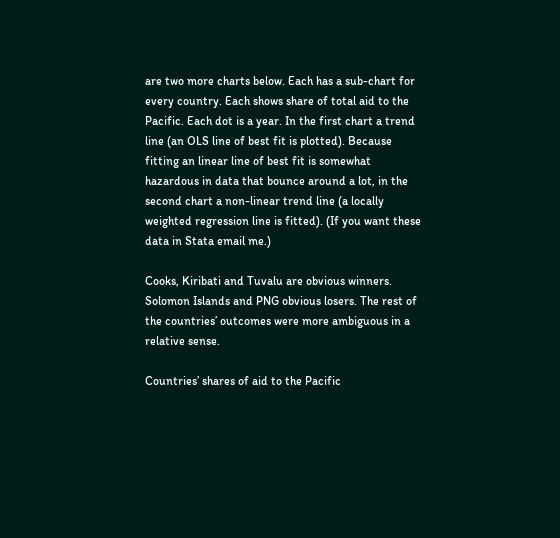are two more charts below. Each has a sub-chart for every country. Each shows share of total aid to the Pacific. Each dot is a year. In the first chart a trend line (an OLS line of best fit is plotted). Because fitting an linear line of best fit is somewhat hazardous in data that bounce around a lot, in the second chart a non-linear trend line (a locally weighted regression line is fitted). (If you want these data in Stata email me.)

Cooks, Kiribati and Tuvalu are obvious winners. Solomon Islands and PNG obvious losers. The rest of the countries’ outcomes were more ambiguous in a relative sense.

Countries’ shares of aid to the Pacific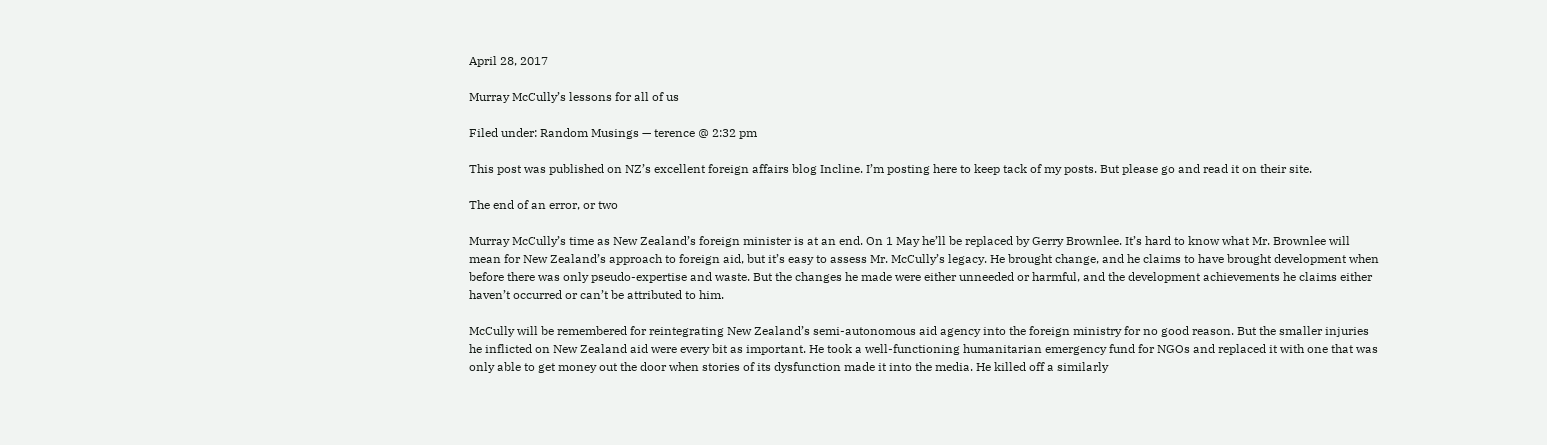April 28, 2017

Murray McCully’s lessons for all of us

Filed under: Random Musings — terence @ 2:32 pm

This post was published on NZ’s excellent foreign affairs blog Incline. I’m posting here to keep tack of my posts. But please go and read it on their site.

The end of an error, or two

Murray McCully’s time as New Zealand’s foreign minister is at an end. On 1 May he’ll be replaced by Gerry Brownlee. It’s hard to know what Mr. Brownlee will mean for New Zealand’s approach to foreign aid, but it’s easy to assess Mr. McCully’s legacy. He brought change, and he claims to have brought development when before there was only pseudo-expertise and waste. But the changes he made were either unneeded or harmful, and the development achievements he claims either haven’t occurred or can’t be attributed to him.

McCully will be remembered for reintegrating New Zealand’s semi-autonomous aid agency into the foreign ministry for no good reason. But the smaller injuries he inflicted on New Zealand aid were every bit as important. He took a well-functioning humanitarian emergency fund for NGOs and replaced it with one that was only able to get money out the door when stories of its dysfunction made it into the media. He killed off a similarly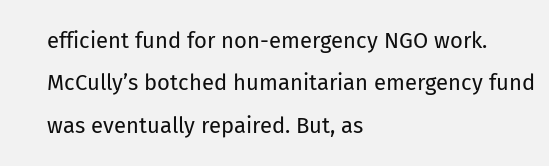efficient fund for non-emergency NGO work. McCully’s botched humanitarian emergency fund was eventually repaired. But, as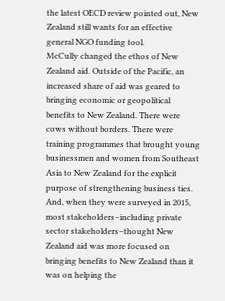the latest OECD review pointed out, New Zealand still wants for an effective general NGO funding tool.
McCully changed the ethos of New Zealand aid. Outside of the Pacific, an increased share of aid was geared to bringing economic or geopolitical benefits to New Zealand. There were cows without borders. There were training programmes that brought young businessmen and women from Southeast Asia to New Zealand for the explicit purpose of strengthening business ties. And, when they were surveyed in 2015, most stakeholders–including private sector stakeholders–thought New Zealand aid was more focused on bringing benefits to New Zealand than it was on helping the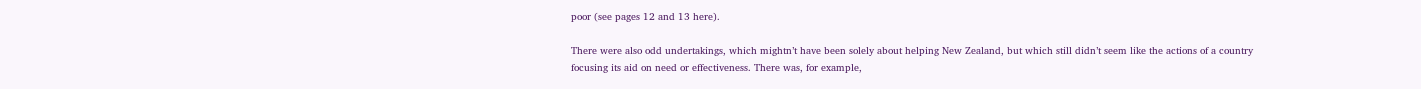poor (see pages 12 and 13 here).

There were also odd undertakings, which mightn’t have been solely about helping New Zealand, but which still didn’t seem like the actions of a country focusing its aid on need or effectiveness. There was, for example,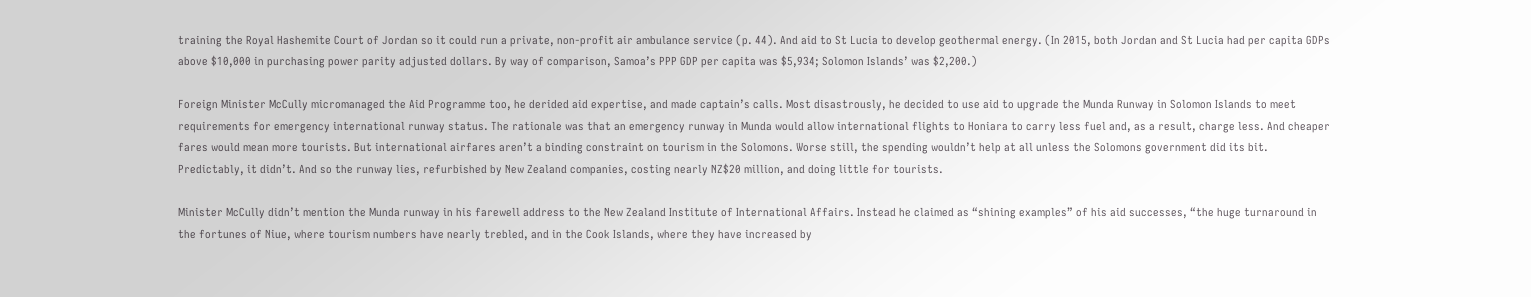training the Royal Hashemite Court of Jordan so it could run a private, non-profit air ambulance service (p. 44). And aid to St Lucia to develop geothermal energy. (In 2015, both Jordan and St Lucia had per capita GDPs above $10,000 in purchasing power parity adjusted dollars. By way of comparison, Samoa’s PPP GDP per capita was $5,934; Solomon Islands’ was $2,200.)

Foreign Minister McCully micromanaged the Aid Programme too, he derided aid expertise, and made captain’s calls. Most disastrously, he decided to use aid to upgrade the Munda Runway in Solomon Islands to meet requirements for emergency international runway status. The rationale was that an emergency runway in Munda would allow international flights to Honiara to carry less fuel and, as a result, charge less. And cheaper fares would mean more tourists. But international airfares aren’t a binding constraint on tourism in the Solomons. Worse still, the spending wouldn’t help at all unless the Solomons government did its bit. Predictably, it didn’t. And so the runway lies, refurbished by New Zealand companies, costing nearly NZ$20 million, and doing little for tourists.

Minister McCully didn’t mention the Munda runway in his farewell address to the New Zealand Institute of International Affairs. Instead he claimed as “shining examples” of his aid successes, “the huge turnaround in the fortunes of Niue, where tourism numbers have nearly trebled, and in the Cook Islands, where they have increased by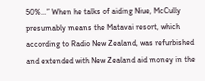50%…” When he talks of aiding Niue, McCully presumably means the Matavai resort, which according to Radio New Zealand, was refurbished and extended with New Zealand aid money in the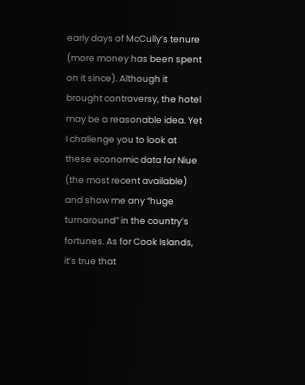early days of McCully’s tenure (more money has been spent on it since). Although it brought controversy, the hotel may be a reasonable idea. Yet I challenge you to look at these economic data for Niue (the most recent available) and show me any “huge turnaround” in the country’s fortunes. As for Cook Islands, it’s true that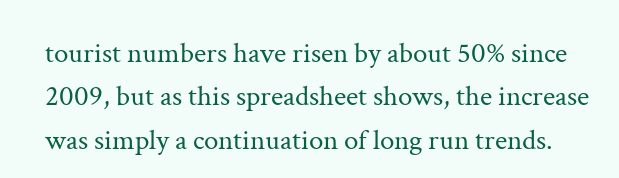tourist numbers have risen by about 50% since 2009, but as this spreadsheet shows, the increase was simply a continuation of long run trends.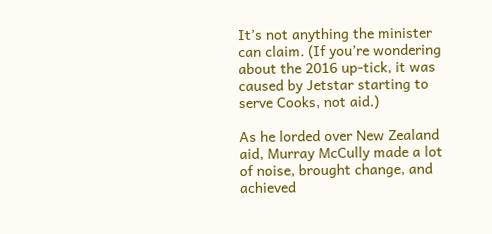It’s not anything the minister can claim. (If you’re wondering about the 2016 up-tick, it was caused by Jetstar starting to serve Cooks, not aid.)

As he lorded over New Zealand aid, Murray McCully made a lot of noise, brought change, and achieved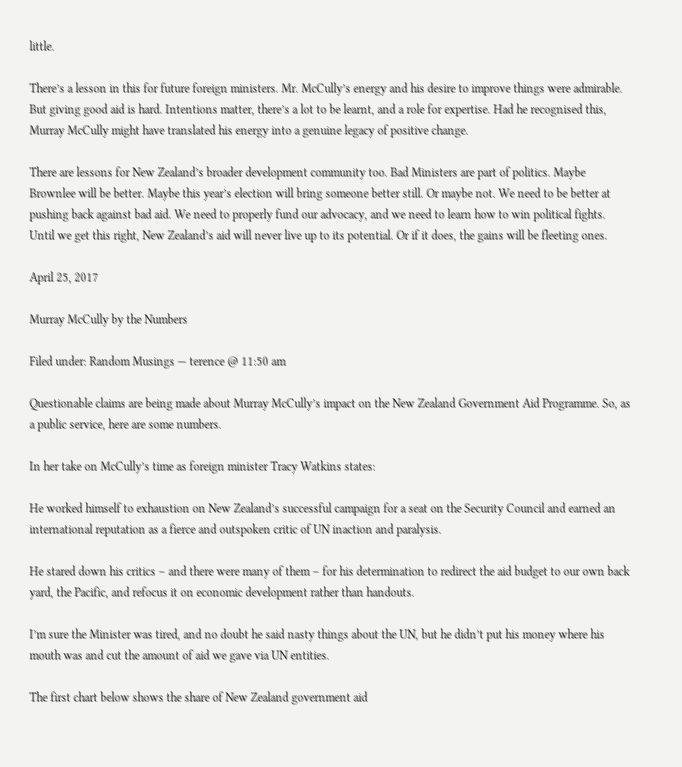little.

There’s a lesson in this for future foreign ministers. Mr. McCully’s energy and his desire to improve things were admirable. But giving good aid is hard. Intentions matter, there’s a lot to be learnt, and a role for expertise. Had he recognised this, Murray McCully might have translated his energy into a genuine legacy of positive change.

There are lessons for New Zealand’s broader development community too. Bad Ministers are part of politics. Maybe Brownlee will be better. Maybe this year’s election will bring someone better still. Or maybe not. We need to be better at pushing back against bad aid. We need to properly fund our advocacy, and we need to learn how to win political fights. Until we get this right, New Zealand’s aid will never live up to its potential. Or if it does, the gains will be fleeting ones.

April 25, 2017

Murray McCully by the Numbers

Filed under: Random Musings — terence @ 11:50 am

Questionable claims are being made about Murray McCully’s impact on the New Zealand Government Aid Programme. So, as a public service, here are some numbers.

In her take on McCully’s time as foreign minister Tracy Watkins states:

He worked himself to exhaustion on New Zealand’s successful campaign for a seat on the Security Council and earned an international reputation as a fierce and outspoken critic of UN inaction and paralysis.

He stared down his critics – and there were many of them – for his determination to redirect the aid budget to our own back yard, the Pacific, and refocus it on economic development rather than handouts.

I’m sure the Minister was tired, and no doubt he said nasty things about the UN, but he didn’t put his money where his mouth was and cut the amount of aid we gave via UN entities.

The first chart below shows the share of New Zealand government aid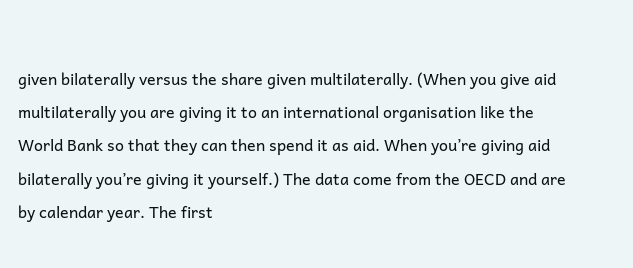given bilaterally versus the share given multilaterally. (When you give aid multilaterally you are giving it to an international organisation like the World Bank so that they can then spend it as aid. When you’re giving aid bilaterally you’re giving it yourself.) The data come from the OECD and are by calendar year. The first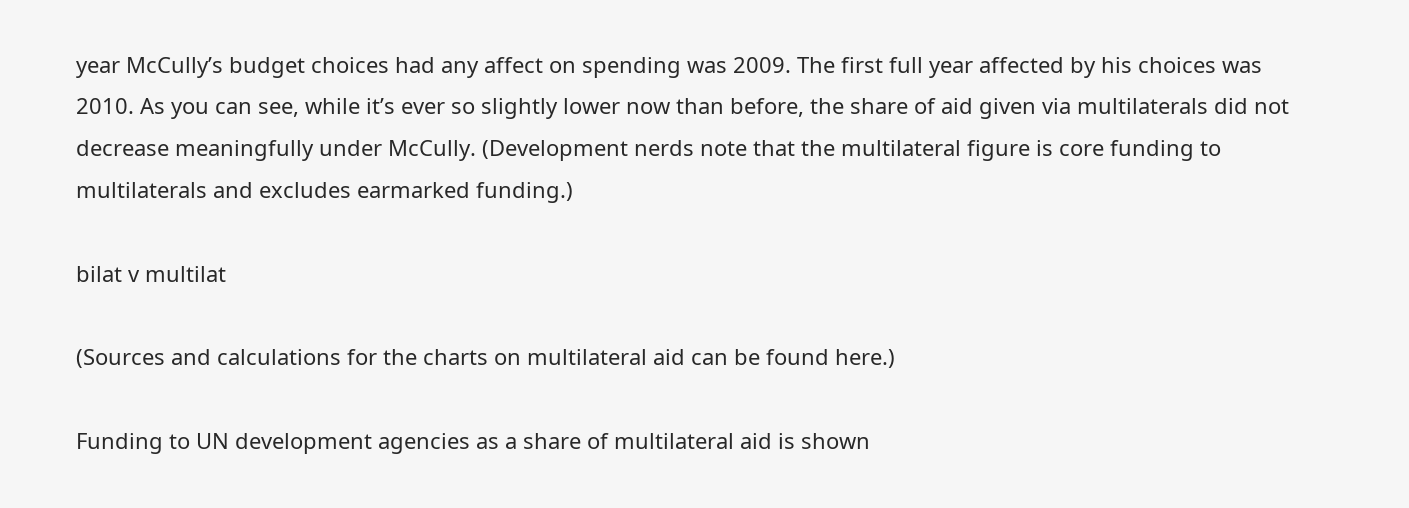year McCully’s budget choices had any affect on spending was 2009. The first full year affected by his choices was 2010. As you can see, while it’s ever so slightly lower now than before, the share of aid given via multilaterals did not decrease meaningfully under McCully. (Development nerds note that the multilateral figure is core funding to multilaterals and excludes earmarked funding.)

bilat v multilat

(Sources and calculations for the charts on multilateral aid can be found here.)

Funding to UN development agencies as a share of multilateral aid is shown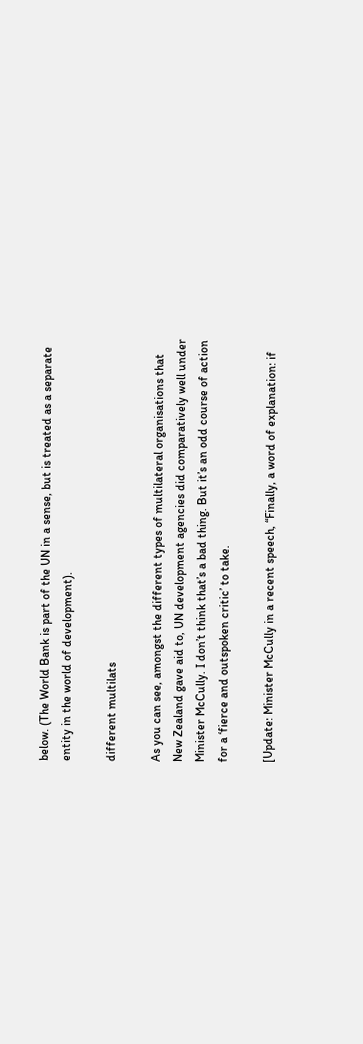below. (The World Bank is part of the UN in a sense, but is treated as a separate entity in the world of development).

different multilats

As you can see, amongst the different types of multilateral organisations that New Zealand gave aid to, UN development agencies did comparatively well under Minister McCully. I don’t think that’s a bad thing. But it’s an odd course of action for a ‘fierce and outspoken critic’ to take.

[Update: Minister McCully in a recent speech, “Finally, a word of explanation: if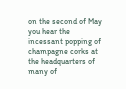on the second of May you hear the incessant popping of champagne corks at the headquarters of many of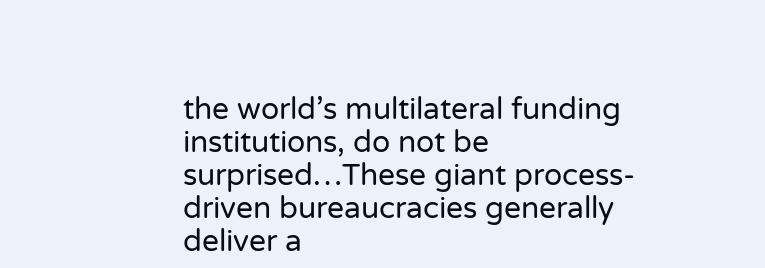the world’s multilateral funding institutions, do not be surprised…These giant process-driven bureaucracies generally deliver a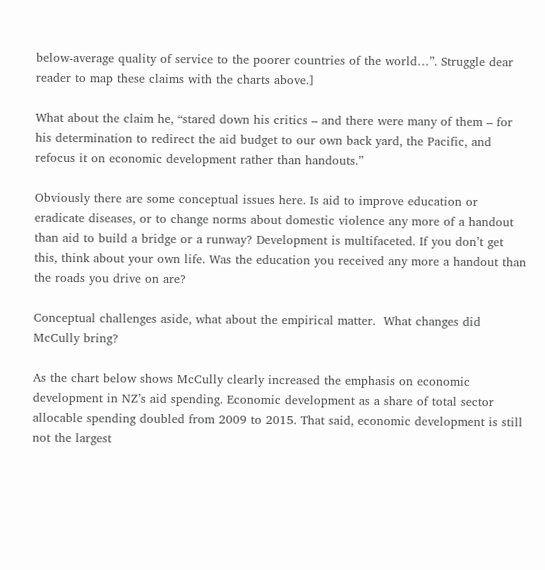below-average quality of service to the poorer countries of the world…”. Struggle dear reader to map these claims with the charts above.]

What about the claim he, “stared down his critics – and there were many of them – for his determination to redirect the aid budget to our own back yard, the Pacific, and refocus it on economic development rather than handouts.”

Obviously there are some conceptual issues here. Is aid to improve education or eradicate diseases, or to change norms about domestic violence any more of a handout than aid to build a bridge or a runway? Development is multifaceted. If you don’t get this, think about your own life. Was the education you received any more a handout than the roads you drive on are?

Conceptual challenges aside, what about the empirical matter.  What changes did McCully bring?

As the chart below shows McCully clearly increased the emphasis on economic development in NZ’s aid spending. Economic development as a share of total sector allocable spending doubled from 2009 to 2015. That said, economic development is still not the largest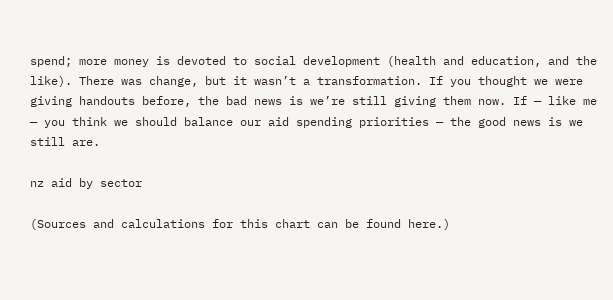spend; more money is devoted to social development (health and education, and the like). There was change, but it wasn’t a transformation. If you thought we were giving handouts before, the bad news is we’re still giving them now. If — like me — you think we should balance our aid spending priorities — the good news is we still are.

nz aid by sector

(Sources and calculations for this chart can be found here.)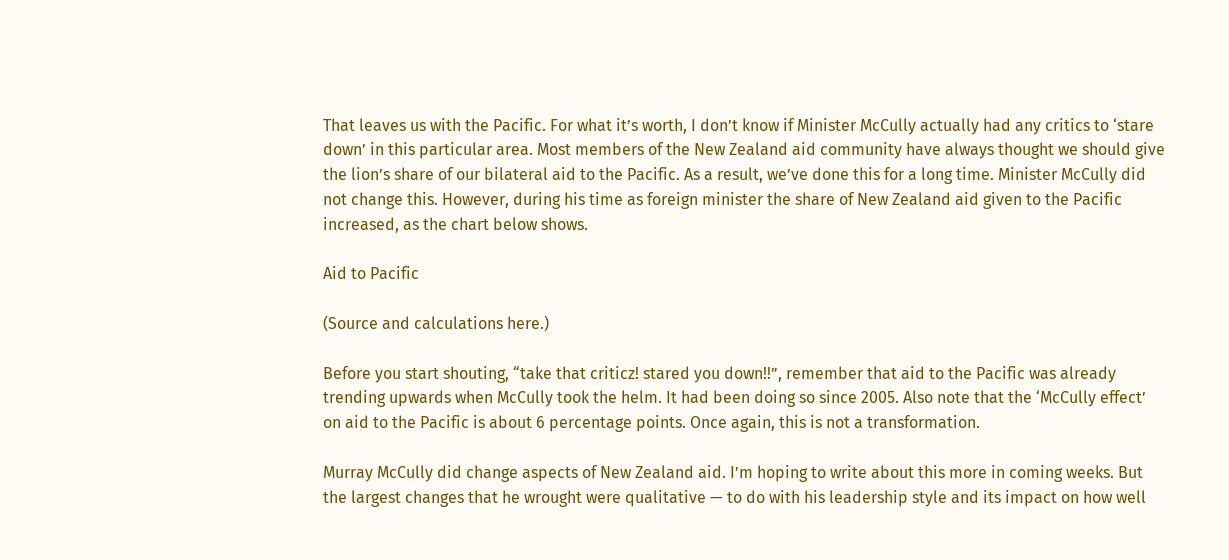That leaves us with the Pacific. For what it’s worth, I don’t know if Minister McCully actually had any critics to ‘stare down’ in this particular area. Most members of the New Zealand aid community have always thought we should give the lion’s share of our bilateral aid to the Pacific. As a result, we’ve done this for a long time. Minister McCully did not change this. However, during his time as foreign minister the share of New Zealand aid given to the Pacific increased, as the chart below shows.

Aid to Pacific

(Source and calculations here.)

Before you start shouting, “take that criticz! stared you down!!”, remember that aid to the Pacific was already trending upwards when McCully took the helm. It had been doing so since 2005. Also note that the ‘McCully effect’ on aid to the Pacific is about 6 percentage points. Once again, this is not a transformation.

Murray McCully did change aspects of New Zealand aid. I’m hoping to write about this more in coming weeks. But the largest changes that he wrought were qualitative — to do with his leadership style and its impact on how well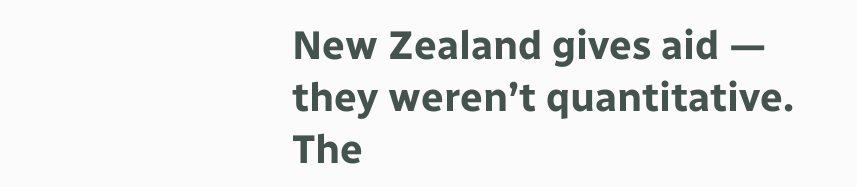New Zealand gives aid — they weren’t quantitative. The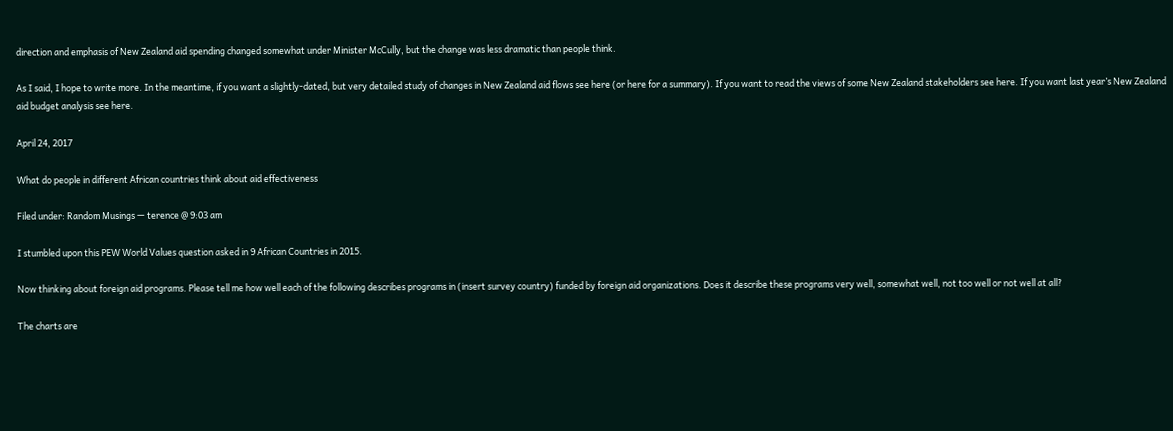direction and emphasis of New Zealand aid spending changed somewhat under Minister McCully, but the change was less dramatic than people think.

As I said, I hope to write more. In the meantime, if you want a slightly-dated, but very detailed study of changes in New Zealand aid flows see here (or here for a summary). If you want to read the views of some New Zealand stakeholders see here. If you want last year’s New Zealand aid budget analysis see here.

April 24, 2017

What do people in different African countries think about aid effectiveness

Filed under: Random Musings — terence @ 9:03 am

I stumbled upon this PEW World Values question asked in 9 African Countries in 2015.

Now thinking about foreign aid programs. Please tell me how well each of the following describes programs in (insert survey country) funded by foreign aid organizations. Does it describe these programs very well, somewhat well, not too well or not well at all?

The charts are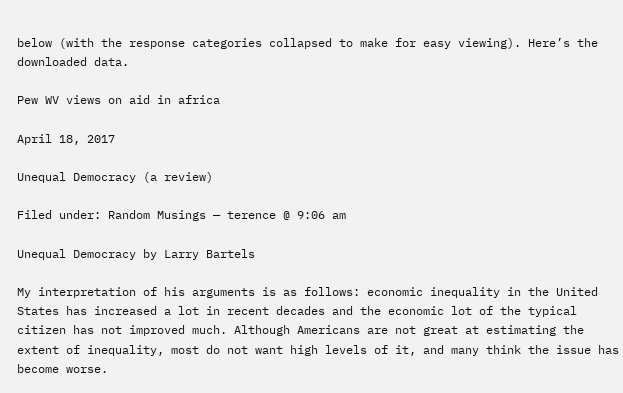below (with the response categories collapsed to make for easy viewing). Here’s the downloaded data.

Pew WV views on aid in africa

April 18, 2017

Unequal Democracy (a review)

Filed under: Random Musings — terence @ 9:06 am

Unequal Democracy by Larry Bartels

My interpretation of his arguments is as follows: economic inequality in the United States has increased a lot in recent decades and the economic lot of the typical citizen has not improved much. Although Americans are not great at estimating the extent of inequality, most do not want high levels of it, and many think the issue has become worse.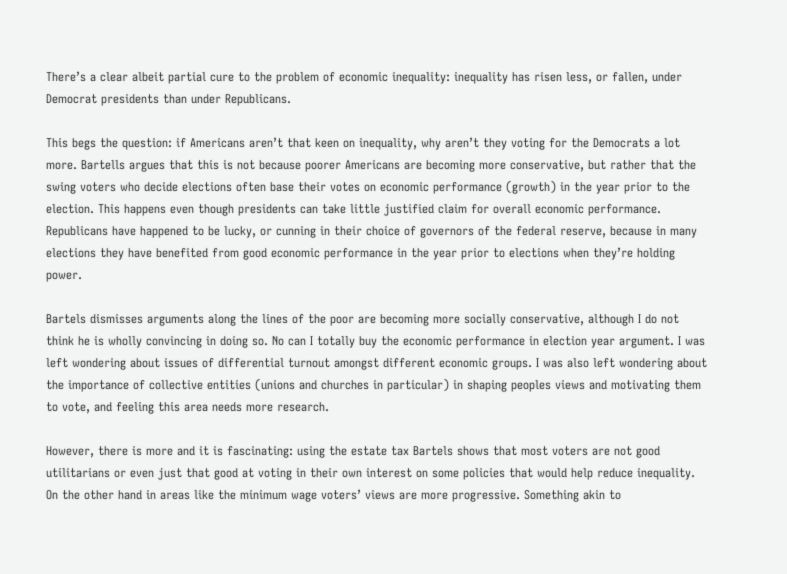There’s a clear albeit partial cure to the problem of economic inequality: inequality has risen less, or fallen, under Democrat presidents than under Republicans.

This begs the question: if Americans aren’t that keen on inequality, why aren’t they voting for the Democrats a lot more. Bartells argues that this is not because poorer Americans are becoming more conservative, but rather that the swing voters who decide elections often base their votes on economic performance (growth) in the year prior to the election. This happens even though presidents can take little justified claim for overall economic performance. Republicans have happened to be lucky, or cunning in their choice of governors of the federal reserve, because in many elections they have benefited from good economic performance in the year prior to elections when they’re holding power.

Bartels dismisses arguments along the lines of the poor are becoming more socially conservative, although I do not think he is wholly convincing in doing so. No can I totally buy the economic performance in election year argument. I was left wondering about issues of differential turnout amongst different economic groups. I was also left wondering about the importance of collective entities (unions and churches in particular) in shaping peoples views and motivating them to vote, and feeling this area needs more research.

However, there is more and it is fascinating: using the estate tax Bartels shows that most voters are not good utilitarians or even just that good at voting in their own interest on some policies that would help reduce inequality. On the other hand in areas like the minimum wage voters’ views are more progressive. Something akin to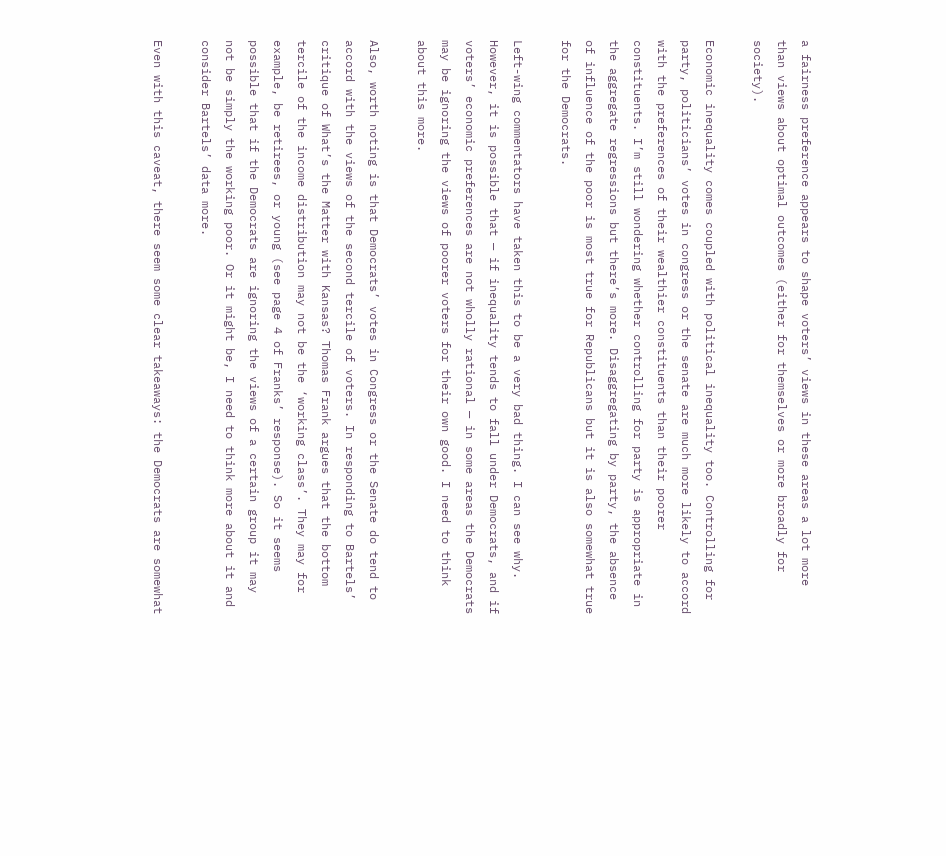a fairness preference appears to shape voters’ views in these areas a lot more than views about optimal outcomes (either for themselves or more broadly for society).

Economic inequality comes coupled with political inequality too. Controlling for party, politicians’ votes in congress or the senate are much more likely to accord with the preferences of their wealthier constituents than their poorer constituents. I’m still wondering whether controlling for party is appropriate in the aggregate regressions but there’s more. Disaggregating by party, the absence of influence of the poor is most true for Republicans but it is also somewhat true for the Democrats.

Left-wing commentators have taken this to be a very bad thing. I can see why. However, it is possible that — if inequality tends to fall under Democrats, and if voters’ economic preferences are not wholly rational — in some areas the Democrats may be ignoring the views of poorer voters for their own good. I need to think about this more.

Also, worth noting is that Democrats’ votes in Congress or the Senate do tend to accord with the views of the second tercile of voters. In responding to Bartels’ critique of What’s the Matter with Kansas? Thomas Frank argues that the bottom tercile of the income distribution may not be the ‘working class’. They may for example, be retirees, or young (see page 4 of Franks’ response). So it seems possible that if the Democrats are ignoring the views of a certain group it may not be simply the working poor. Or it might be, I need to think more about it and consider Bartels’ data more.

Even with this caveat, there seem some clear takeaways: the Democrats are somewhat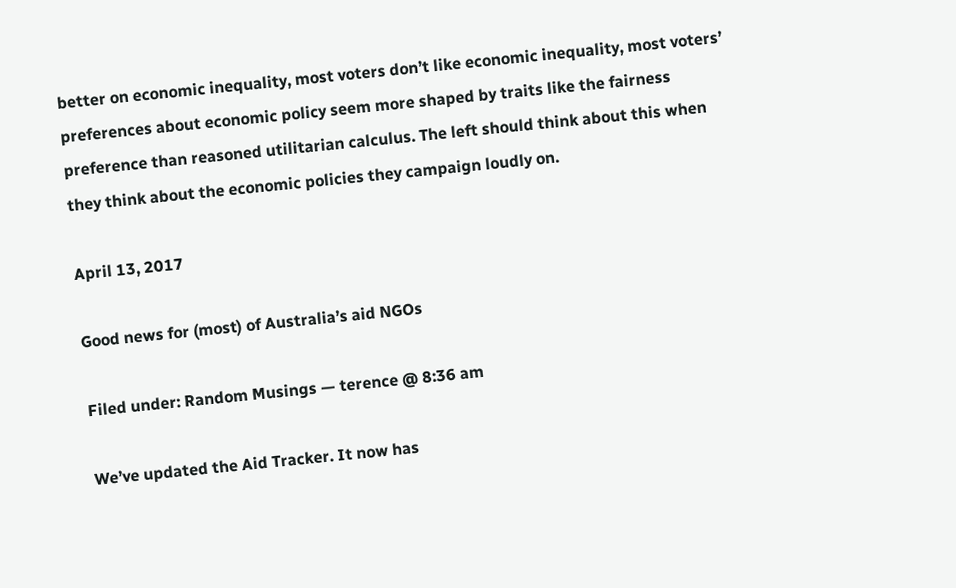better on economic inequality, most voters don’t like economic inequality, most voters’ preferences about economic policy seem more shaped by traits like the fairness preference than reasoned utilitarian calculus. The left should think about this when they think about the economic policies they campaign loudly on.

April 13, 2017

Good news for (most) of Australia’s aid NGOs

Filed under: Random Musings — terence @ 8:36 am

We’ve updated the Aid Tracker. It now has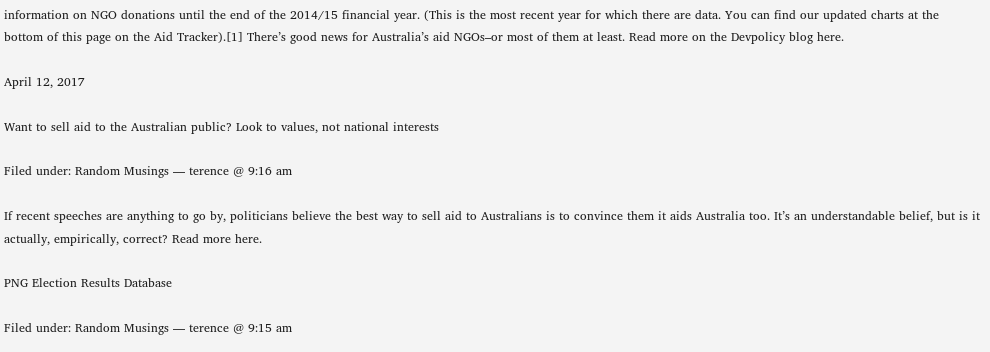information on NGO donations until the end of the 2014/15 financial year. (This is the most recent year for which there are data. You can find our updated charts at the bottom of this page on the Aid Tracker).[1] There’s good news for Australia’s aid NGOs–or most of them at least. Read more on the Devpolicy blog here.

April 12, 2017

Want to sell aid to the Australian public? Look to values, not national interests

Filed under: Random Musings — terence @ 9:16 am

If recent speeches are anything to go by, politicians believe the best way to sell aid to Australians is to convince them it aids Australia too. It’s an understandable belief, but is it actually, empirically, correct? Read more here.

PNG Election Results Database

Filed under: Random Musings — terence @ 9:15 am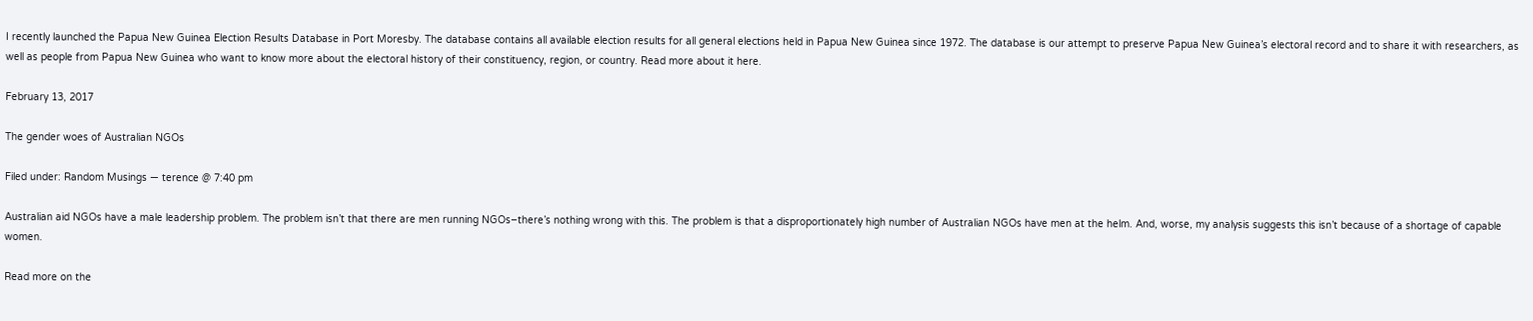I recently launched the Papua New Guinea Election Results Database in Port Moresby. The database contains all available election results for all general elections held in Papua New Guinea since 1972. The database is our attempt to preserve Papua New Guinea’s electoral record and to share it with researchers, as well as people from Papua New Guinea who want to know more about the electoral history of their constituency, region, or country. Read more about it here.

February 13, 2017

The gender woes of Australian NGOs

Filed under: Random Musings — terence @ 7:40 pm

Australian aid NGOs have a male leadership problem. The problem isn’t that there are men running NGOs–there’s nothing wrong with this. The problem is that a disproportionately high number of Australian NGOs have men at the helm. And, worse, my analysis suggests this isn’t because of a shortage of capable women.

Read more on the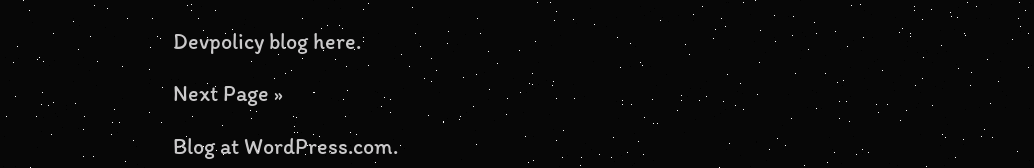Devpolicy blog here.

Next Page »

Blog at WordPress.com.